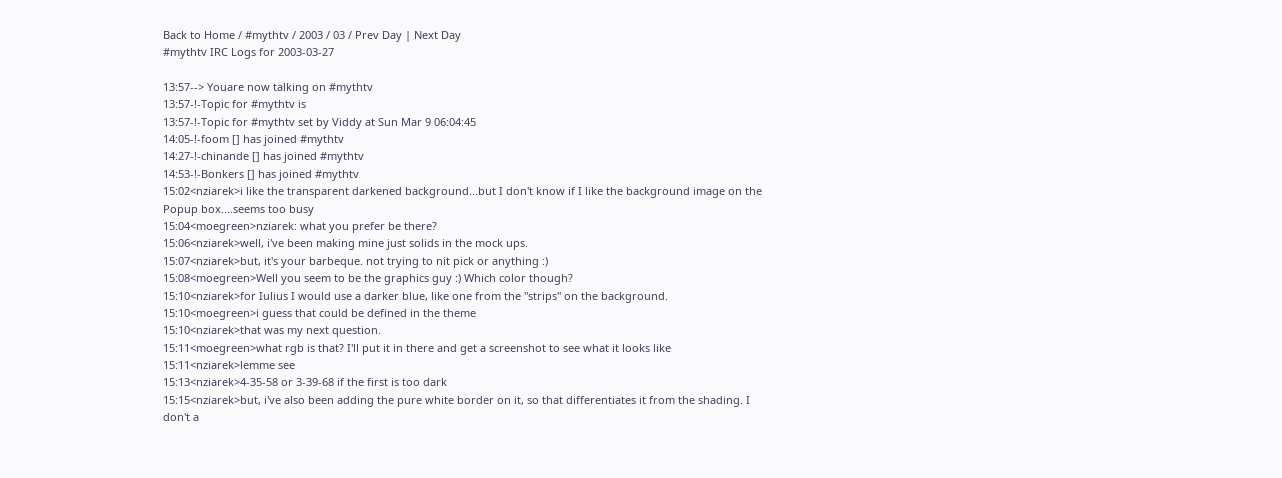Back to Home / #mythtv / 2003 / 03 / Prev Day | Next Day
#mythtv IRC Logs for 2003-03-27

13:57--> Youare now talking on #mythtv
13:57-!-Topic for #mythtv is
13:57-!-Topic for #mythtv set by Viddy at Sun Mar 9 06:04:45
14:05-!-foom [] has joined #mythtv
14:27-!-chinande [] has joined #mythtv
14:53-!-Bonkers [] has joined #mythtv
15:02<nziarek>i like the transparent darkened background...but I don't know if I like the background image on the Popup box....seems too busy
15:04<moegreen>nziarek: what you prefer be there?
15:06<nziarek>well, i've been making mine just solids in the mock ups.
15:07<nziarek>but, it's your barbeque. not trying to nit pick or anything :)
15:08<moegreen>Well you seem to be the graphics guy :) Which color though?
15:10<nziarek>for Iulius I would use a darker blue, like one from the "strips" on the background.
15:10<moegreen>i guess that could be defined in the theme
15:10<nziarek>that was my next question.
15:11<moegreen>what rgb is that? I'll put it in there and get a screenshot to see what it looks like
15:11<nziarek>lemme see
15:13<nziarek>4-35-58 or 3-39-68 if the first is too dark
15:15<nziarek>but, i've also been adding the pure white border on it, so that differentiates it from the shading. I don't a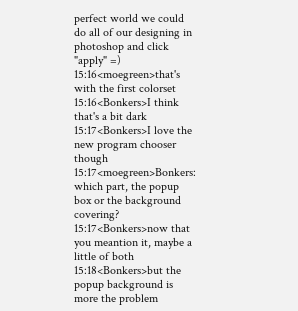perfect world we could do all of our designing in photoshop and click "apply" =)
15:16<moegreen>that's with the first colorset
15:16<Bonkers>I think that's a bit dark
15:17<Bonkers>I love the new program chooser though
15:17<moegreen>Bonkers: which part, the popup box or the background covering?
15:17<Bonkers>now that you meantion it, maybe a little of both
15:18<Bonkers>but the popup background is more the problem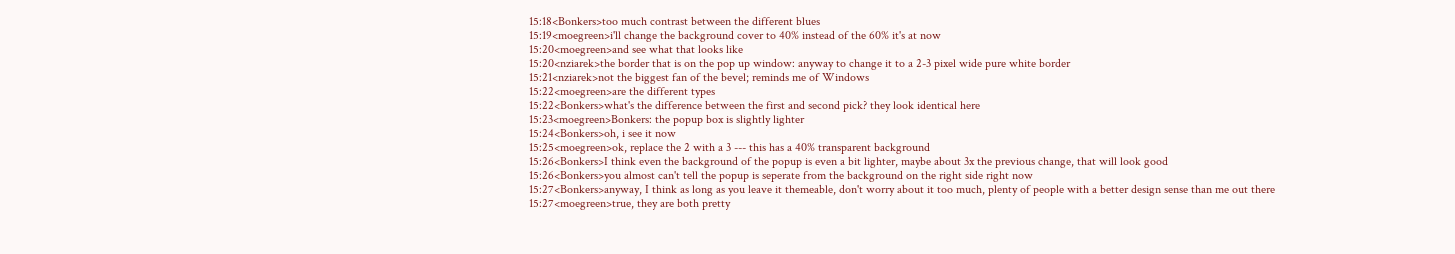15:18<Bonkers>too much contrast between the different blues
15:19<moegreen>i'll change the background cover to 40% instead of the 60% it's at now
15:20<moegreen>and see what that looks like
15:20<nziarek>the border that is on the pop up window: anyway to change it to a 2-3 pixel wide pure white border
15:21<nziarek>not the biggest fan of the bevel; reminds me of Windows
15:22<moegreen>are the different types
15:22<Bonkers>what's the difference between the first and second pick? they look identical here
15:23<moegreen>Bonkers: the popup box is slightly lighter
15:24<Bonkers>oh, i see it now
15:25<moegreen>ok, replace the 2 with a 3 --- this has a 40% transparent background
15:26<Bonkers>I think even the background of the popup is even a bit lighter, maybe about 3x the previous change, that will look good
15:26<Bonkers>you almost can't tell the popup is seperate from the background on the right side right now
15:27<Bonkers>anyway, I think as long as you leave it themeable, don't worry about it too much, plenty of people with a better design sense than me out there
15:27<moegreen>true, they are both pretty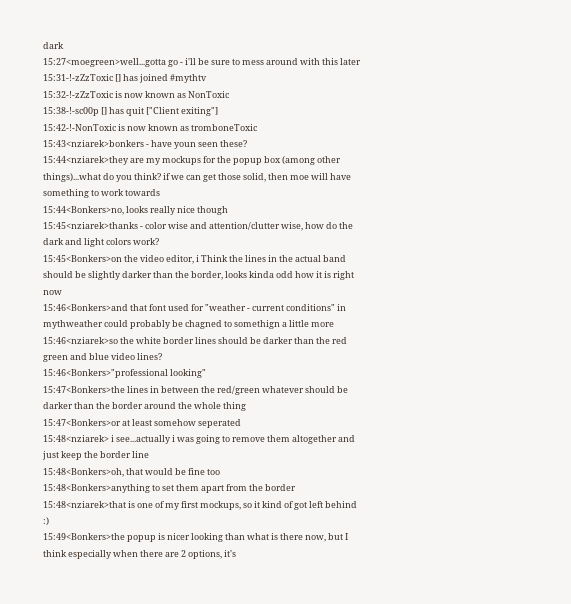dark
15:27<moegreen>well...gotta go - i'll be sure to mess around with this later
15:31-!-zZzToxic [] has joined #mythtv
15:32-!-zZzToxic is now known as NonToxic
15:38-!-sc00p [] has quit ["Client exiting"]
15:42-!-NonToxic is now known as tromboneToxic
15:43<nziarek>bonkers - have youn seen these?
15:44<nziarek>they are my mockups for the popup box (among other things)...what do you think? if we can get those solid, then moe will have something to work towards
15:44<Bonkers>no, looks really nice though
15:45<nziarek>thanks - color wise and attention/clutter wise, how do the dark and light colors work?
15:45<Bonkers>on the video editor, i Think the lines in the actual band should be slightly darker than the border, looks kinda odd how it is right now
15:46<Bonkers>and that font used for "weather - current conditions" in mythweather could probably be chagned to somethign a little more
15:46<nziarek>so the white border lines should be darker than the red green and blue video lines?
15:46<Bonkers>"professional looking"
15:47<Bonkers>the lines in between the red/green whatever should be darker than the border around the whole thing
15:47<Bonkers>or at least somehow seperated
15:48<nziarek> i see...actually i was going to remove them altogether and just keep the border line
15:48<Bonkers>oh, that would be fine too
15:48<Bonkers>anything to set them apart from the border
15:48<nziarek>that is one of my first mockups, so it kind of got left behind :)
15:49<Bonkers>the popup is nicer looking than what is there now, but I think especially when there are 2 options, it's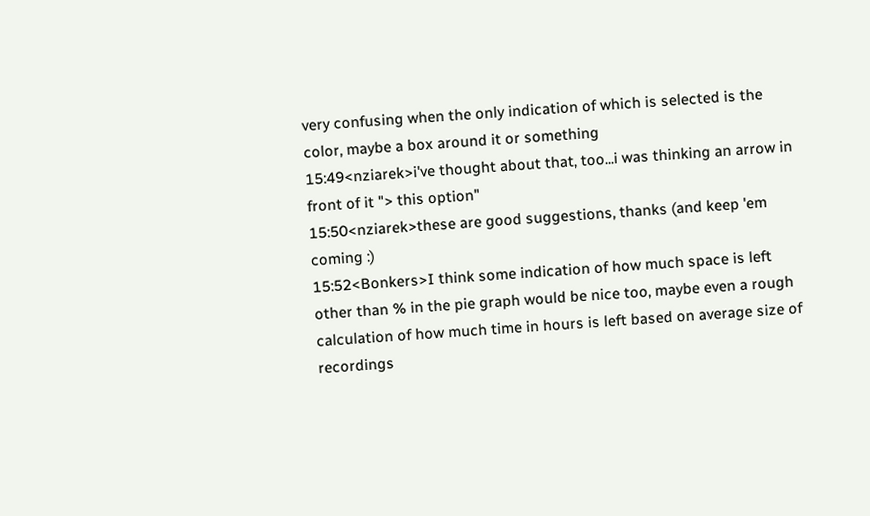very confusing when the only indication of which is selected is the color, maybe a box around it or something
15:49<nziarek>i've thought about that, too...i was thinking an arrow in front of it "> this option"
15:50<nziarek>these are good suggestions, thanks (and keep 'em coming :)
15:52<Bonkers>I think some indication of how much space is left other than % in the pie graph would be nice too, maybe even a rough calculation of how much time in hours is left based on average size of recordings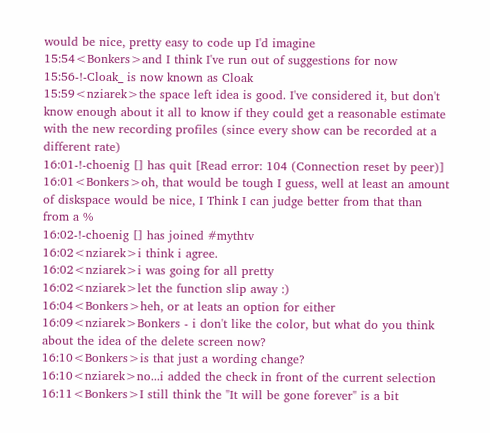would be nice, pretty easy to code up I'd imagine
15:54<Bonkers>and I think I've run out of suggestions for now
15:56-!-Cloak_ is now known as Cloak
15:59<nziarek>the space left idea is good. I've considered it, but don't know enough about it all to know if they could get a reasonable estimate with the new recording profiles (since every show can be recorded at a different rate)
16:01-!-choenig [] has quit [Read error: 104 (Connection reset by peer)]
16:01<Bonkers>oh, that would be tough I guess, well at least an amount of diskspace would be nice, I Think I can judge better from that than from a %
16:02-!-choenig [] has joined #mythtv
16:02<nziarek>i think i agree.
16:02<nziarek>i was going for all pretty
16:02<nziarek>let the function slip away :)
16:04<Bonkers>heh, or at leats an option for either
16:09<nziarek>Bonkers - i don't like the color, but what do you think about the idea of the delete screen now?
16:10<Bonkers>is that just a wording change?
16:10<nziarek>no...i added the check in front of the current selection
16:11<Bonkers>I still think the "It will be gone forever" is a bit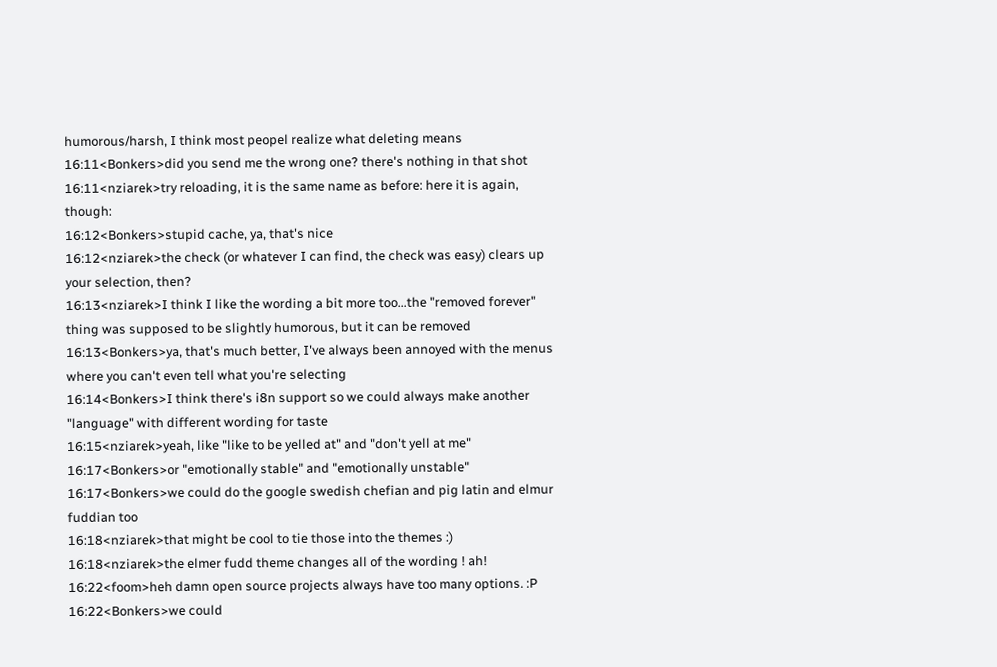humorous/harsh, I think most peopel realize what deleting means
16:11<Bonkers>did you send me the wrong one? there's nothing in that shot
16:11<nziarek>try reloading, it is the same name as before: here it is again, though:
16:12<Bonkers>stupid cache, ya, that's nice
16:12<nziarek>the check (or whatever I can find, the check was easy) clears up your selection, then?
16:13<nziarek>I think I like the wording a bit more too...the "removed forever" thing was supposed to be slightly humorous, but it can be removed
16:13<Bonkers>ya, that's much better, I've always been annoyed with the menus where you can't even tell what you're selecting
16:14<Bonkers>I think there's i8n support so we could always make another "language" with different wording for taste
16:15<nziarek>yeah, like "like to be yelled at" and "don't yell at me"
16:17<Bonkers>or "emotionally stable" and "emotionally unstable"
16:17<Bonkers>we could do the google swedish chefian and pig latin and elmur fuddian too
16:18<nziarek>that might be cool to tie those into the themes :)
16:18<nziarek>the elmer fudd theme changes all of the wording ! ah!
16:22<foom>heh damn open source projects always have too many options. :P
16:22<Bonkers>we could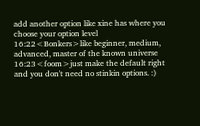add another option like xine has where you choose your option level
16:22<Bonkers>like beginner, medium, advanced, master of the known universe
16:23<foom>just make the default right and you don't need no stinkin options. :)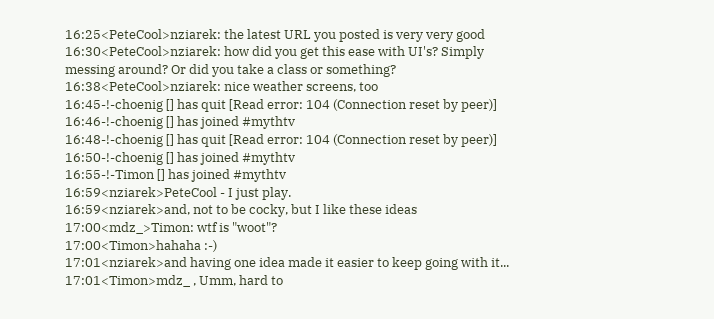16:25<PeteCool>nziarek: the latest URL you posted is very very good
16:30<PeteCool>nziarek: how did you get this ease with UI's? Simply messing around? Or did you take a class or something?
16:38<PeteCool>nziarek: nice weather screens, too
16:45-!-choenig [] has quit [Read error: 104 (Connection reset by peer)]
16:46-!-choenig [] has joined #mythtv
16:48-!-choenig [] has quit [Read error: 104 (Connection reset by peer)]
16:50-!-choenig [] has joined #mythtv
16:55-!-Timon [] has joined #mythtv
16:59<nziarek>PeteCool - I just play.
16:59<nziarek>and, not to be cocky, but I like these ideas
17:00<mdz_>Timon: wtf is "woot"?
17:00<Timon>hahaha :-)
17:01<nziarek>and having one idea made it easier to keep going with it...
17:01<Timon>mdz_ , Umm, hard to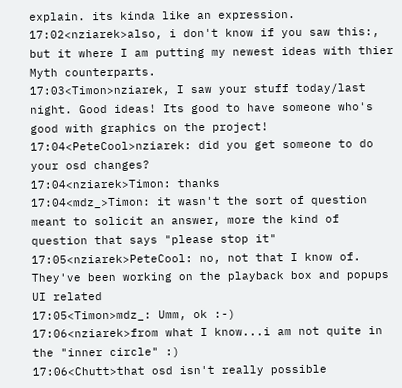explain. its kinda like an expression.
17:02<nziarek>also, i don't know if you saw this:, but it where I am putting my newest ideas with thier Myth counterparts.
17:03<Timon>nziarek, I saw your stuff today/last night. Good ideas! Its good to have someone who's good with graphics on the project!
17:04<PeteCool>nziarek: did you get someone to do your osd changes?
17:04<nziarek>Timon: thanks
17:04<mdz_>Timon: it wasn't the sort of question meant to solicit an answer, more the kind of question that says "please stop it"
17:05<nziarek>PeteCool: no, not that I know of. They've been working on the playback box and popups UI related
17:05<Timon>mdz_: Umm, ok :-)
17:06<nziarek>from what I know...i am not quite in the "inner circle" :)
17:06<Chutt>that osd isn't really possible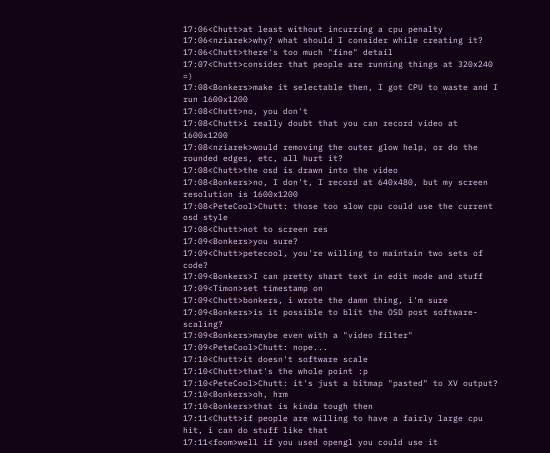17:06<Chutt>at least without incurring a cpu penalty
17:06<nziarek>why? what should I consider while creating it?
17:06<Chutt>there's too much "fine" detail
17:07<Chutt>consider that people are running things at 320x240 =)
17:08<Bonkers>make it selectable then, I got CPU to waste and I run 1600x1200
17:08<Chutt>no, you don't
17:08<Chutt>i really doubt that you can record video at 1600x1200
17:08<nziarek>would removing the outer glow help, or do the rounded edges, etc, all hurt it?
17:08<Chutt>the osd is drawn into the video
17:08<Bonkers>no, I don't, I record at 640x480, but my screen resolution is 1600x1200
17:08<PeteCool>Chutt: those too slow cpu could use the current osd style
17:08<Chutt>not to screen res
17:09<Bonkers>you sure?
17:09<Chutt>petecool, you're willing to maintain two sets of code?
17:09<Bonkers>I can pretty shart text in edit mode and stuff
17:09<Timon>set timestamp on
17:09<Chutt>bonkers, i wrote the damn thing, i'm sure
17:09<Bonkers>is it possible to blit the OSD post software-scaling?
17:09<Bonkers>maybe even with a "video filter"
17:09<PeteCool>Chutt: nope...
17:10<Chutt>it doesn't software scale
17:10<Chutt>that's the whole point :p
17:10<PeteCool>Chutt: it's just a bitmap "pasted" to XV output?
17:10<Bonkers>oh, hrm
17:10<Bonkers>that is kinda tough then
17:11<Chutt>if people are willing to have a fairly large cpu hit, i can do stuff like that
17:11<foom>well if you used opengl you could use it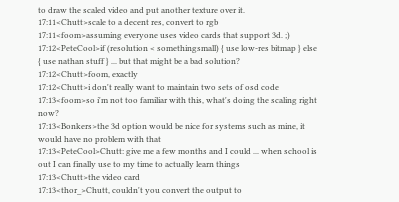to draw the scaled video and put another texture over it.
17:11<Chutt>scale to a decent res, convert to rgb
17:11<foom>assuming everyone uses video cards that support 3d. ;)
17:12<PeteCool>if (resolution < somethingsmall) { use low-res bitmap } else { use nathan stuff } ... but that might be a bad solution?
17:12<Chutt>foom, exactly
17:12<Chutt>i don't really want to maintain two sets of osd code
17:13<foom>so i'm not too familiar with this, what's doing the scaling right now?
17:13<Bonkers>the 3d option would be nice for systems such as mine, it would have no problem with that
17:13<PeteCool>Chutt: give me a few months and I could ... when school is out I can finally use to my time to actually learn things
17:13<Chutt>the video card
17:13<thor_>Chutt, couldn't you convert the output to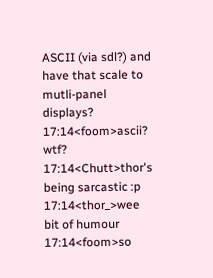ASCII (via sdl?) and have that scale to mutli-panel displays?
17:14<foom>ascii? wtf?
17:14<Chutt>thor's being sarcastic :p
17:14<thor_>wee bit of humour
17:14<foom>so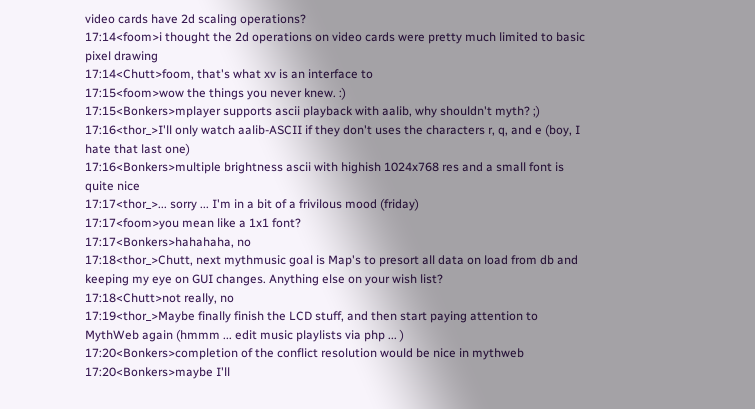video cards have 2d scaling operations?
17:14<foom>i thought the 2d operations on video cards were pretty much limited to basic pixel drawing
17:14<Chutt>foom, that's what xv is an interface to
17:15<foom>wow the things you never knew. :)
17:15<Bonkers>mplayer supports ascii playback with aalib, why shouldn't myth? ;)
17:16<thor_>I'll only watch aalib-ASCII if they don't uses the characters r, q, and e (boy, I hate that last one)
17:16<Bonkers>multiple brightness ascii with highish 1024x768 res and a small font is quite nice
17:17<thor_>... sorry ... I'm in a bit of a frivilous mood (friday)
17:17<foom>you mean like a 1x1 font?
17:17<Bonkers>hahahaha, no
17:18<thor_>Chutt, next mythmusic goal is Map's to presort all data on load from db and keeping my eye on GUI changes. Anything else on your wish list?
17:18<Chutt>not really, no
17:19<thor_>Maybe finally finish the LCD stuff, and then start paying attention to MythWeb again (hmmm ... edit music playlists via php ... )
17:20<Bonkers>completion of the conflict resolution would be nice in mythweb
17:20<Bonkers>maybe I'll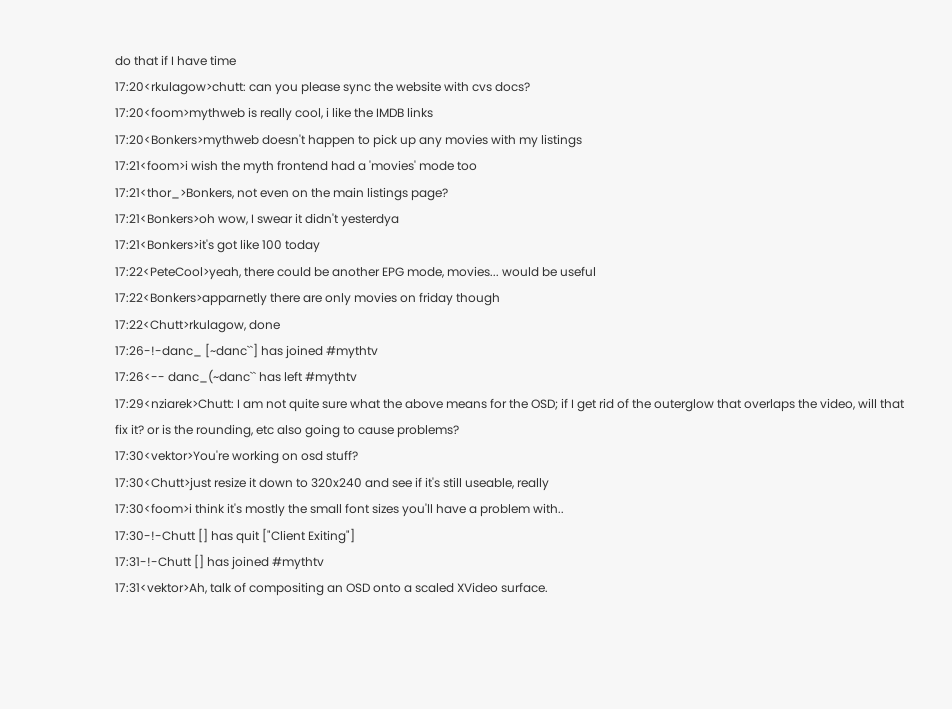do that if I have time
17:20<rkulagow>chutt: can you please sync the website with cvs docs?
17:20<foom>mythweb is really cool, i like the IMDB links
17:20<Bonkers>mythweb doesn't happen to pick up any movies with my listings
17:21<foom>i wish the myth frontend had a 'movies' mode too
17:21<thor_>Bonkers, not even on the main listings page?
17:21<Bonkers>oh wow, I swear it didn't yesterdya
17:21<Bonkers>it's got like 100 today
17:22<PeteCool>yeah, there could be another EPG mode, movies... would be useful
17:22<Bonkers>apparnetly there are only movies on friday though
17:22<Chutt>rkulagow, done
17:26-!-danc_ [~danc``] has joined #mythtv
17:26<-- danc_(~danc`` has left #mythtv
17:29<nziarek>Chutt: I am not quite sure what the above means for the OSD; if I get rid of the outerglow that overlaps the video, will that fix it? or is the rounding, etc also going to cause problems?
17:30<vektor>You're working on osd stuff?
17:30<Chutt>just resize it down to 320x240 and see if it's still useable, really
17:30<foom>i think it's mostly the small font sizes you'll have a problem with..
17:30-!-Chutt [] has quit ["Client Exiting"]
17:31-!-Chutt [] has joined #mythtv
17:31<vektor>Ah, talk of compositing an OSD onto a scaled XVideo surface.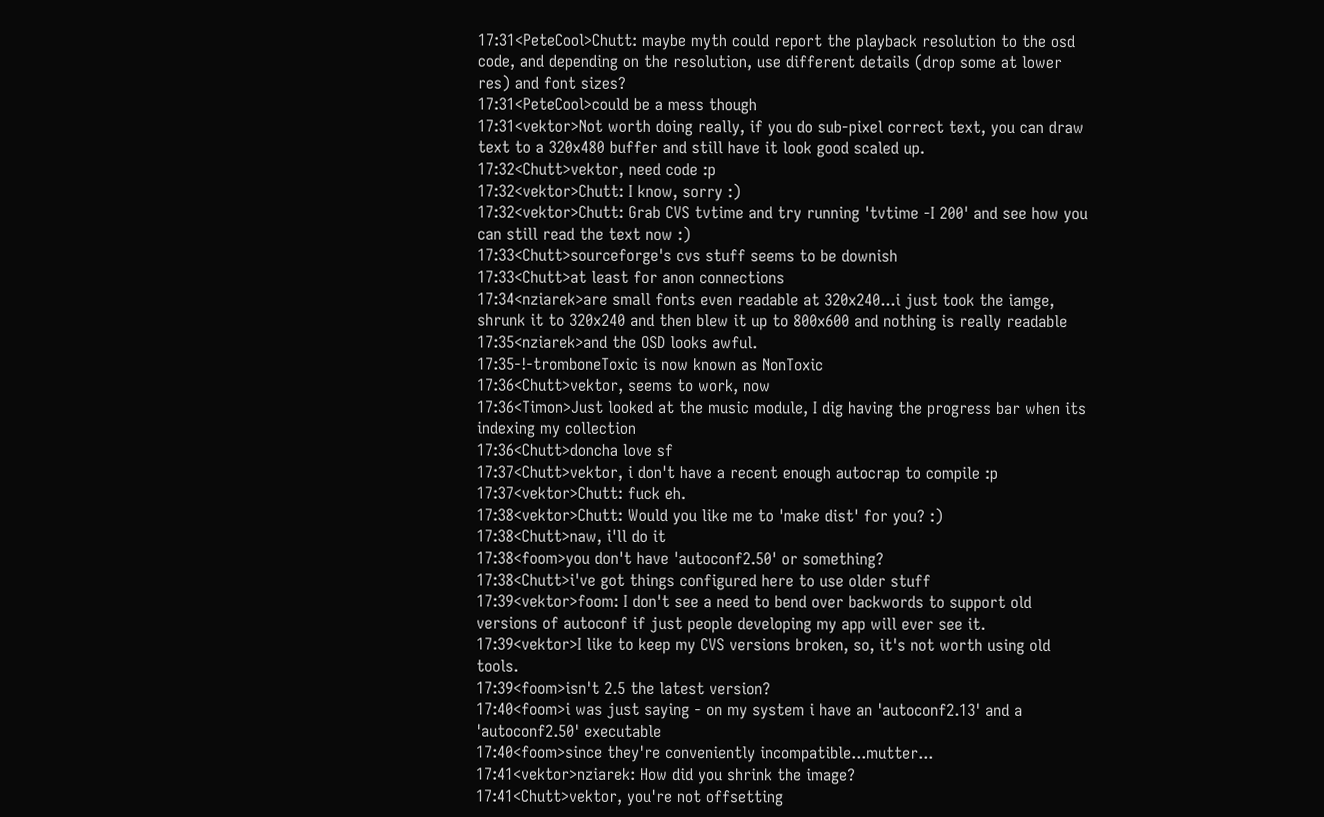17:31<PeteCool>Chutt: maybe myth could report the playback resolution to the osd code, and depending on the resolution, use different details (drop some at lower res) and font sizes?
17:31<PeteCool>could be a mess though
17:31<vektor>Not worth doing really, if you do sub-pixel correct text, you can draw text to a 320x480 buffer and still have it look good scaled up.
17:32<Chutt>vektor, need code :p
17:32<vektor>Chutt: I know, sorry :)
17:32<vektor>Chutt: Grab CVS tvtime and try running 'tvtime -I 200' and see how you can still read the text now :)
17:33<Chutt>sourceforge's cvs stuff seems to be downish
17:33<Chutt>at least for anon connections
17:34<nziarek>are small fonts even readable at 320x240...i just took the iamge, shrunk it to 320x240 and then blew it up to 800x600 and nothing is really readable
17:35<nziarek>and the OSD looks awful.
17:35-!-tromboneToxic is now known as NonToxic
17:36<Chutt>vektor, seems to work, now
17:36<Timon>Just looked at the music module, I dig having the progress bar when its indexing my collection
17:36<Chutt>doncha love sf
17:37<Chutt>vektor, i don't have a recent enough autocrap to compile :p
17:37<vektor>Chutt: fuck eh.
17:38<vektor>Chutt: Would you like me to 'make dist' for you? :)
17:38<Chutt>naw, i'll do it
17:38<foom>you don't have 'autoconf2.50' or something?
17:38<Chutt>i've got things configured here to use older stuff
17:39<vektor>foom: I don't see a need to bend over backwords to support old versions of autoconf if just people developing my app will ever see it.
17:39<vektor>I like to keep my CVS versions broken, so, it's not worth using old tools.
17:39<foom>isn't 2.5 the latest version?
17:40<foom>i was just saying - on my system i have an 'autoconf2.13' and a 'autoconf2.50' executable
17:40<foom>since they're conveniently incompatible...mutter...
17:41<vektor>nziarek: How did you shrink the image?
17:41<Chutt>vektor, you're not offsetting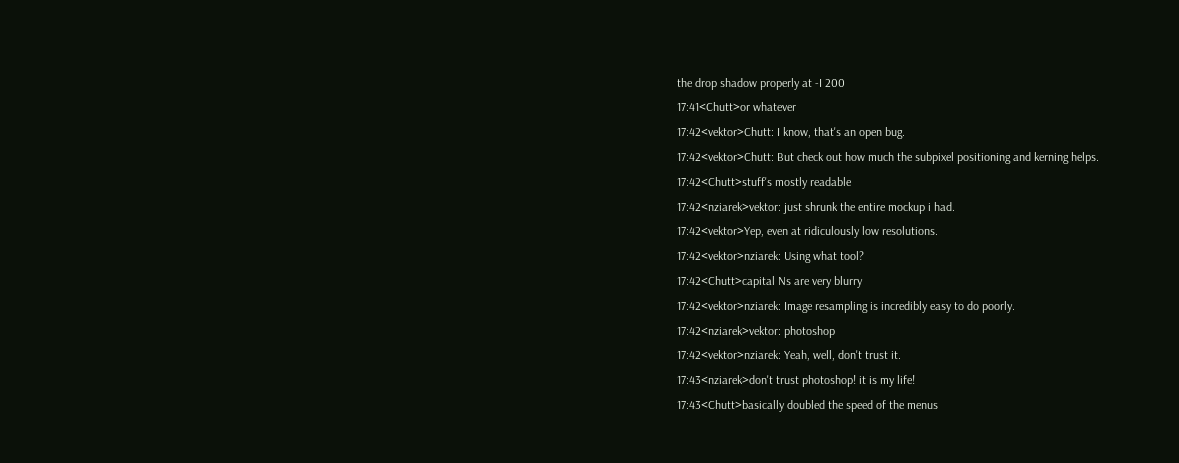the drop shadow properly at -I 200
17:41<Chutt>or whatever
17:42<vektor>Chutt: I know, that's an open bug.
17:42<vektor>Chutt: But check out how much the subpixel positioning and kerning helps.
17:42<Chutt>stuff's mostly readable
17:42<nziarek>vektor: just shrunk the entire mockup i had.
17:42<vektor>Yep, even at ridiculously low resolutions.
17:42<vektor>nziarek: Using what tool?
17:42<Chutt>capital Ns are very blurry
17:42<vektor>nziarek: Image resampling is incredibly easy to do poorly.
17:42<nziarek>vektor: photoshop
17:42<vektor>nziarek: Yeah, well, don't trust it.
17:43<nziarek>don't trust photoshop! it is my life!
17:43<Chutt>basically doubled the speed of the menus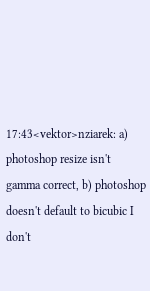17:43<vektor>nziarek: a) photoshop resize isn't gamma correct, b) photoshop doesn't default to bicubic I don't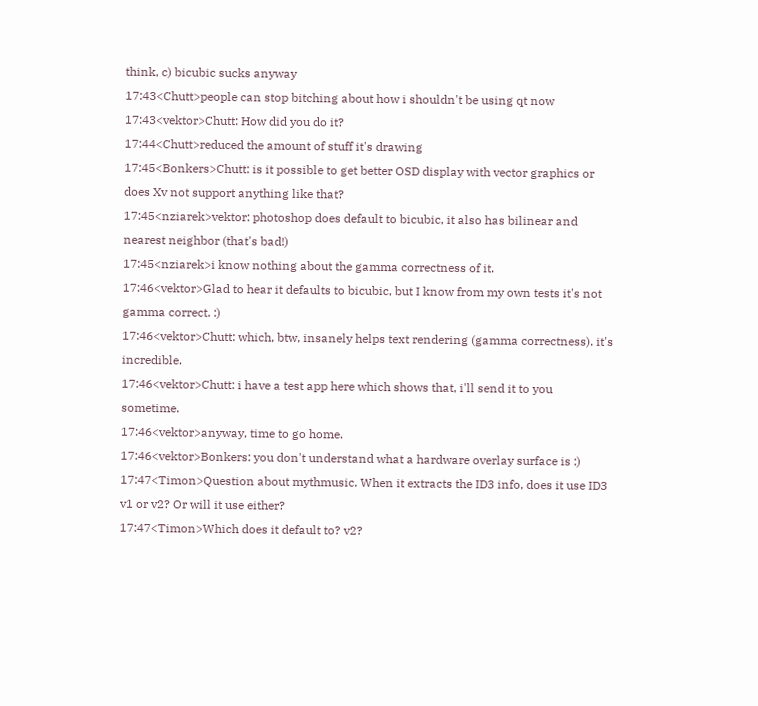think, c) bicubic sucks anyway
17:43<Chutt>people can stop bitching about how i shouldn't be using qt now
17:43<vektor>Chutt: How did you do it?
17:44<Chutt>reduced the amount of stuff it's drawing
17:45<Bonkers>Chutt: is it possible to get better OSD display with vector graphics or does Xv not support anything like that?
17:45<nziarek>vektor: photoshop does default to bicubic, it also has bilinear and nearest neighbor (that's bad!)
17:45<nziarek>i know nothing about the gamma correctness of it.
17:46<vektor>Glad to hear it defaults to bicubic, but I know from my own tests it's not gamma correct. :)
17:46<vektor>Chutt: which, btw, insanely helps text rendering (gamma correctness). it's incredible.
17:46<vektor>Chutt: i have a test app here which shows that, i'll send it to you sometime.
17:46<vektor>anyway, time to go home.
17:46<vektor>Bonkers: you don't understand what a hardware overlay surface is :)
17:47<Timon>Question about mythmusic. When it extracts the ID3 info, does it use ID3 v1 or v2? Or will it use either?
17:47<Timon>Which does it default to? v2?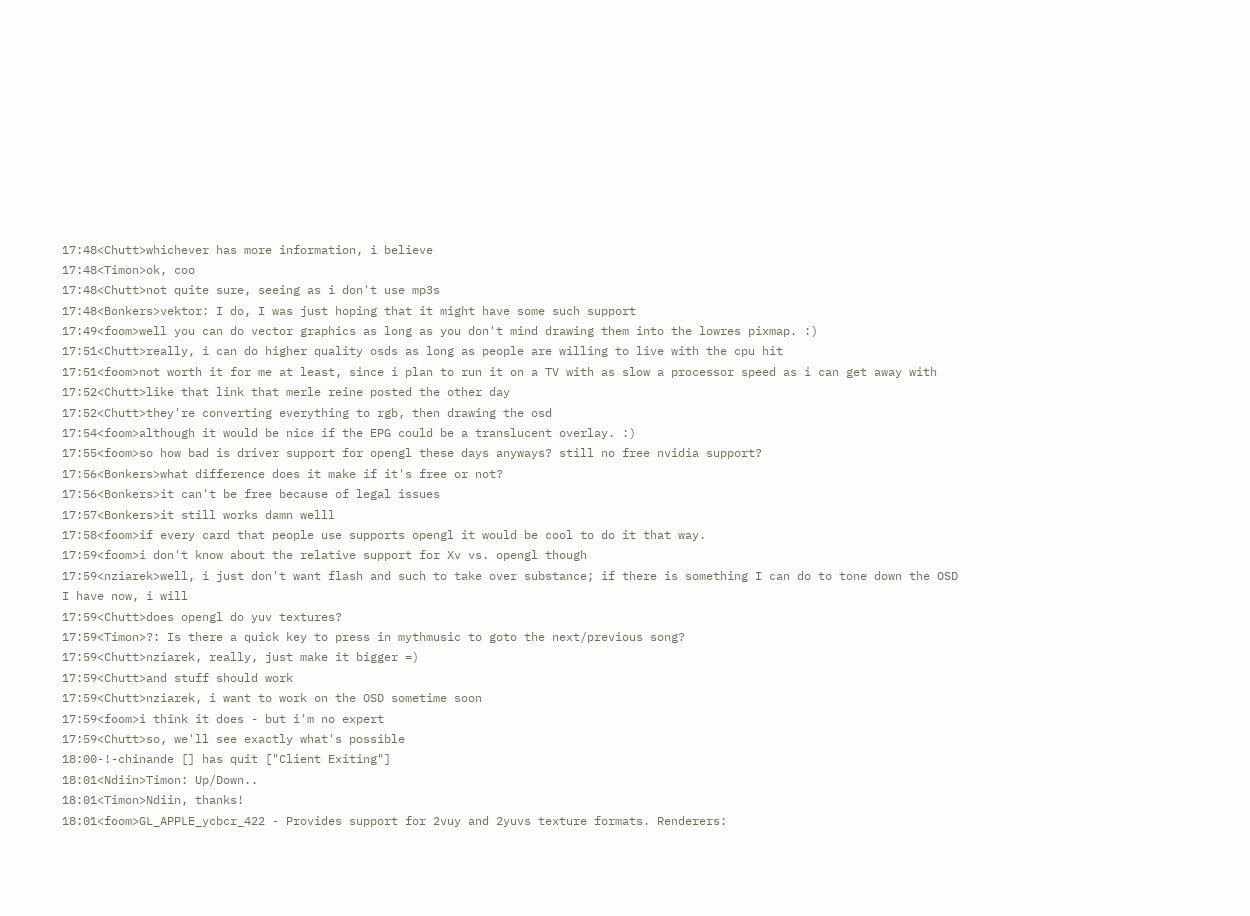17:48<Chutt>whichever has more information, i believe
17:48<Timon>ok, coo
17:48<Chutt>not quite sure, seeing as i don't use mp3s
17:48<Bonkers>vektor: I do, I was just hoping that it might have some such support
17:49<foom>well you can do vector graphics as long as you don't mind drawing them into the lowres pixmap. :)
17:51<Chutt>really, i can do higher quality osds as long as people are willing to live with the cpu hit
17:51<foom>not worth it for me at least, since i plan to run it on a TV with as slow a processor speed as i can get away with
17:52<Chutt>like that link that merle reine posted the other day
17:52<Chutt>they're converting everything to rgb, then drawing the osd
17:54<foom>although it would be nice if the EPG could be a translucent overlay. :)
17:55<foom>so how bad is driver support for opengl these days anyways? still no free nvidia support?
17:56<Bonkers>what difference does it make if it's free or not?
17:56<Bonkers>it can't be free because of legal issues
17:57<Bonkers>it still works damn welll
17:58<foom>if every card that people use supports opengl it would be cool to do it that way.
17:59<foom>i don't know about the relative support for Xv vs. opengl though
17:59<nziarek>well, i just don't want flash and such to take over substance; if there is something I can do to tone down the OSD I have now, i will
17:59<Chutt>does opengl do yuv textures?
17:59<Timon>?: Is there a quick key to press in mythmusic to goto the next/previous song?
17:59<Chutt>nziarek, really, just make it bigger =)
17:59<Chutt>and stuff should work
17:59<Chutt>nziarek, i want to work on the OSD sometime soon
17:59<foom>i think it does - but i'm no expert
17:59<Chutt>so, we'll see exactly what's possible
18:00-!-chinande [] has quit ["Client Exiting"]
18:01<Ndiin>Timon: Up/Down..
18:01<Timon>Ndiin, thanks!
18:01<foom>GL_APPLE_ycbcr_422 - Provides support for 2vuy and 2yuvs texture formats. Renderers: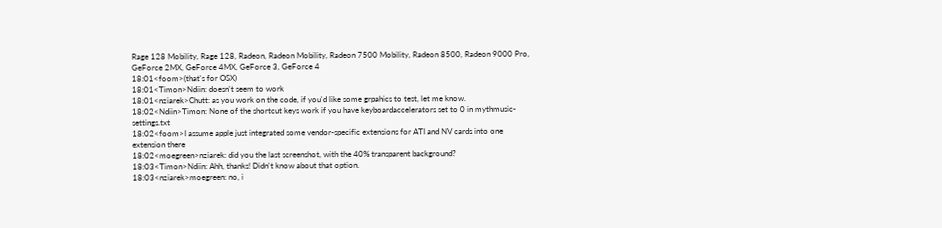Rage 128 Mobility, Rage 128, Radeon, Radeon Mobility, Radeon 7500 Mobility, Radeon 8500, Radeon 9000 Pro, GeForce 2MX, GeForce 4MX, GeForce 3, GeForce 4
18:01<foom>(that's for OSX)
18:01<Timon>Ndiin: doesn't seem to work
18:01<nziarek>Chutt: as you work on the code, if you'd like some grpahics to test, let me know.
18:02<Ndiin>Timon: None of the shortcut keys work if you have keyboardaccelerators set to 0 in mythmusic-settings.txt
18:02<foom>I assume apple just integrated some vendor-specific extensions for ATI and NV cards into one extension there
18:02<moegreen>nziarek: did you the last screenshot, with the 40% transparent background?
18:03<Timon>Ndiin: Ahh, thanks! Didn't know about that option.
18:03<nziarek>moegreen: no, i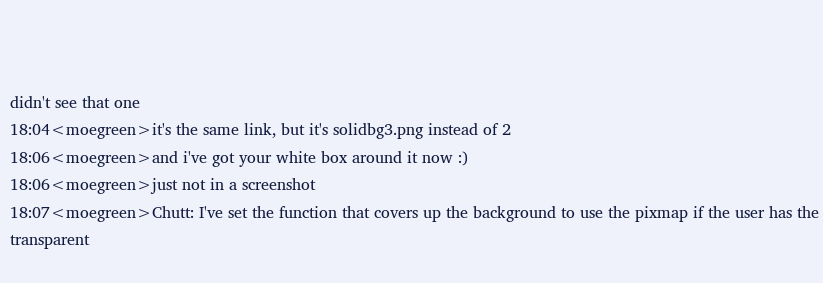didn't see that one
18:04<moegreen>it's the same link, but it's solidbg3.png instead of 2
18:06<moegreen>and i've got your white box around it now :)
18:06<moegreen>just not in a screenshot
18:07<moegreen>Chutt: I've set the function that covers up the background to use the pixmap if the user has the transparent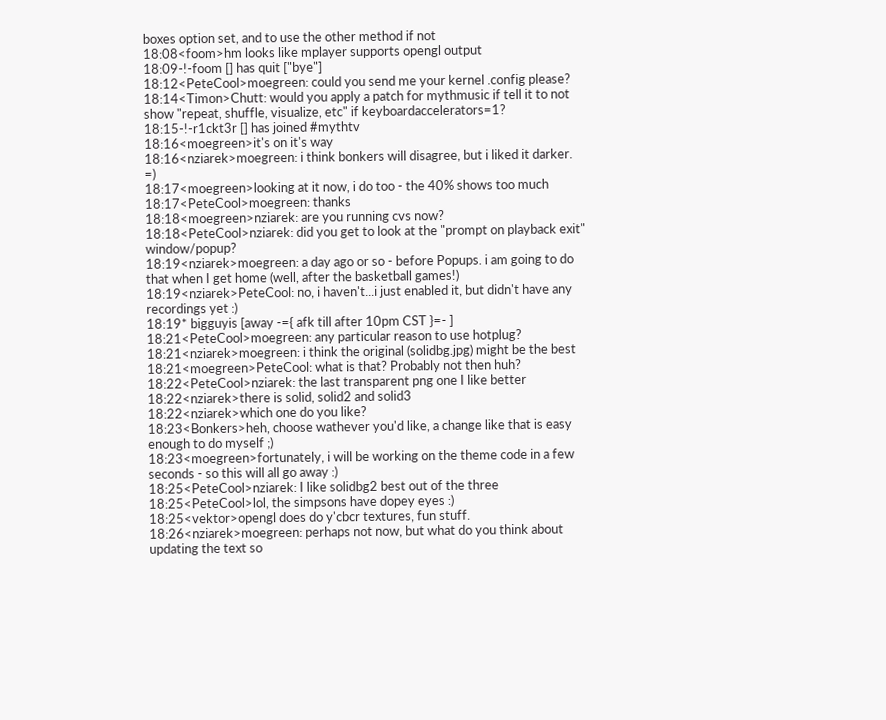boxes option set, and to use the other method if not
18:08<foom>hm looks like mplayer supports opengl output
18:09-!-foom [] has quit ["bye"]
18:12<PeteCool>moegreen: could you send me your kernel .config please?
18:14<Timon>Chutt: would you apply a patch for mythmusic if tell it to not show "repeat, shuffle, visualize, etc" if keyboardaccelerators=1?
18:15-!-r1ckt3r [] has joined #mythtv
18:16<moegreen>it's on it's way
18:16<nziarek>moegreen: i think bonkers will disagree, but i liked it darker. =)
18:17<moegreen>looking at it now, i do too - the 40% shows too much
18:17<PeteCool>moegreen: thanks
18:18<moegreen>nziarek: are you running cvs now?
18:18<PeteCool>nziarek: did you get to look at the "prompt on playback exit" window/popup?
18:19<nziarek>moegreen: a day ago or so - before Popups. i am going to do that when I get home (well, after the basketball games!)
18:19<nziarek>PeteCool: no, i haven't...i just enabled it, but didn't have any recordings yet :)
18:19* bigguyis [away -={ afk till after 10pm CST }=- ]
18:21<PeteCool>moegreen: any particular reason to use hotplug?
18:21<nziarek>moegreen: i think the original (solidbg.jpg) might be the best
18:21<moegreen>PeteCool: what is that? Probably not then huh?
18:22<PeteCool>nziarek: the last transparent png one I like better
18:22<nziarek>there is solid, solid2 and solid3
18:22<nziarek>which one do you like?
18:23<Bonkers>heh, choose wathever you'd like, a change like that is easy enough to do myself ;)
18:23<moegreen>fortunately, i will be working on the theme code in a few seconds - so this will all go away :)
18:25<PeteCool>nziarek: I like solidbg2 best out of the three
18:25<PeteCool>lol, the simpsons have dopey eyes :)
18:25<vektor>opengl does do y'cbcr textures, fun stuff.
18:26<nziarek>moegreen: perhaps not now, but what do you think about updating the text so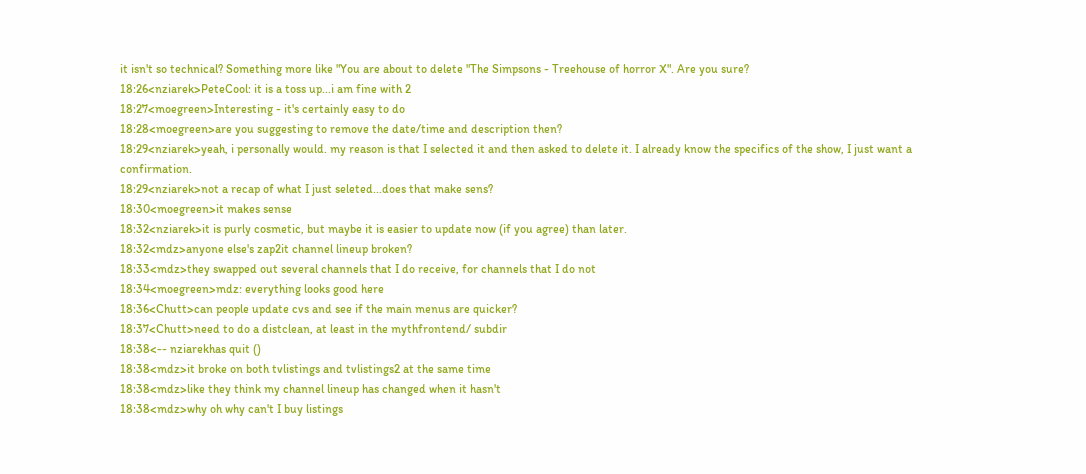it isn't so technical? Something more like "You are about to delete "The Simpsons - Treehouse of horror X". Are you sure?
18:26<nziarek>PeteCool: it is a toss up...i am fine with 2
18:27<moegreen>Interesting - it's certainly easy to do
18:28<moegreen>are you suggesting to remove the date/time and description then?
18:29<nziarek>yeah, i personally would. my reason is that I selected it and then asked to delete it. I already know the specifics of the show, I just want a confirmation.
18:29<nziarek>not a recap of what I just seleted...does that make sens?
18:30<moegreen>it makes sense
18:32<nziarek>it is purly cosmetic, but maybe it is easier to update now (if you agree) than later.
18:32<mdz>anyone else's zap2it channel lineup broken?
18:33<mdz>they swapped out several channels that I do receive, for channels that I do not
18:34<moegreen>mdz: everything looks good here
18:36<Chutt>can people update cvs and see if the main menus are quicker?
18:37<Chutt>need to do a distclean, at least in the mythfrontend/ subdir
18:38<-- nziarekhas quit ()
18:38<mdz>it broke on both tvlistings and tvlistings2 at the same time
18:38<mdz>like they think my channel lineup has changed when it hasn't
18:38<mdz>why oh why can't I buy listings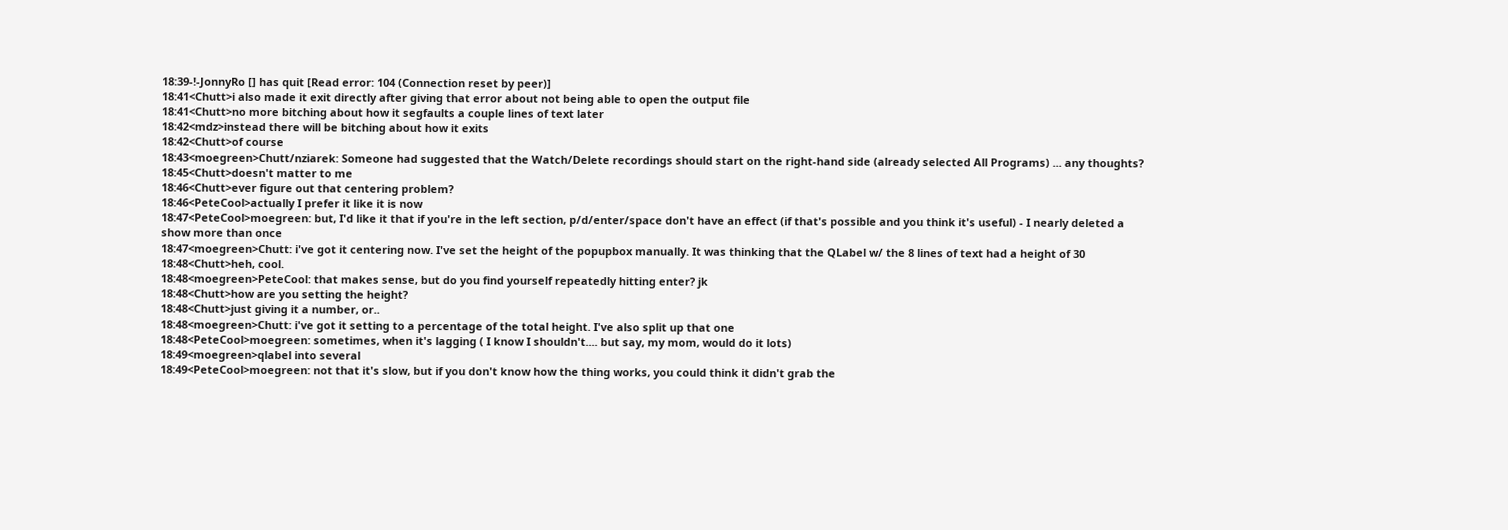18:39-!-JonnyRo [] has quit [Read error: 104 (Connection reset by peer)]
18:41<Chutt>i also made it exit directly after giving that error about not being able to open the output file
18:41<Chutt>no more bitching about how it segfaults a couple lines of text later
18:42<mdz>instead there will be bitching about how it exits
18:42<Chutt>of course
18:43<moegreen>Chutt/nziarek: Someone had suggested that the Watch/Delete recordings should start on the right-hand side (already selected All Programs) ... any thoughts?
18:45<Chutt>doesn't matter to me
18:46<Chutt>ever figure out that centering problem?
18:46<PeteCool>actually I prefer it like it is now
18:47<PeteCool>moegreen: but, I'd like it that if you're in the left section, p/d/enter/space don't have an effect (if that's possible and you think it's useful) - I nearly deleted a show more than once
18:47<moegreen>Chutt: i've got it centering now. I've set the height of the popupbox manually. It was thinking that the QLabel w/ the 8 lines of text had a height of 30
18:48<Chutt>heh, cool.
18:48<moegreen>PeteCool: that makes sense, but do you find yourself repeatedly hitting enter? jk
18:48<Chutt>how are you setting the height?
18:48<Chutt>just giving it a number, or..
18:48<moegreen>Chutt: i've got it setting to a percentage of the total height. I've also split up that one
18:48<PeteCool>moegreen: sometimes, when it's lagging ( I know I shouldn't.... but say, my mom, would do it lots)
18:49<moegreen>qlabel into several
18:49<PeteCool>moegreen: not that it's slow, but if you don't know how the thing works, you could think it didn't grab the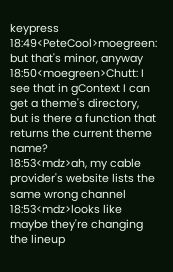keypress
18:49<PeteCool>moegreen: but that's minor, anyway
18:50<moegreen>Chutt: I see that in gContext I can get a theme's directory, but is there a function that returns the current theme name?
18:53<mdz>ah, my cable provider's website lists the same wrong channel
18:53<mdz>looks like maybe they're changing the lineup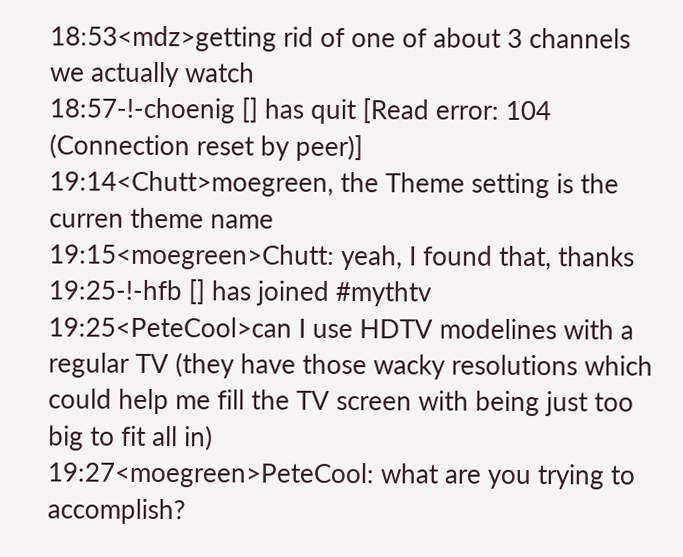18:53<mdz>getting rid of one of about 3 channels we actually watch
18:57-!-choenig [] has quit [Read error: 104 (Connection reset by peer)]
19:14<Chutt>moegreen, the Theme setting is the curren theme name
19:15<moegreen>Chutt: yeah, I found that, thanks
19:25-!-hfb [] has joined #mythtv
19:25<PeteCool>can I use HDTV modelines with a regular TV (they have those wacky resolutions which could help me fill the TV screen with being just too big to fit all in)
19:27<moegreen>PeteCool: what are you trying to accomplish?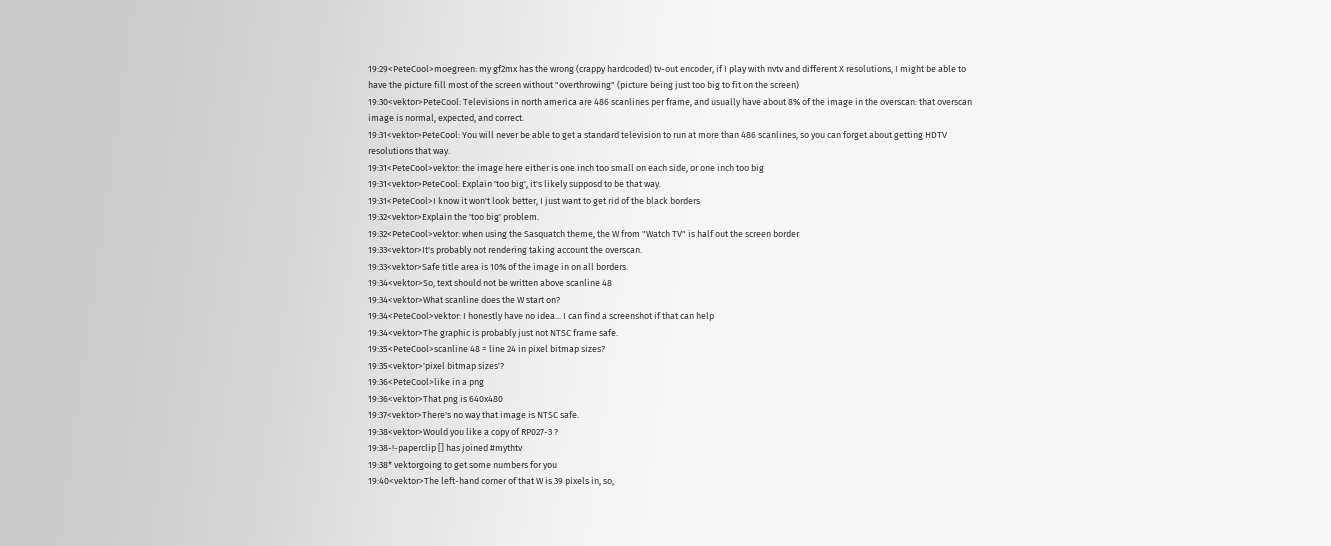19:29<PeteCool>moegreen: my gf2mx has the wrong (crappy hardcoded) tv-out encoder, if I play with nvtv and different X resolutions, I might be able to have the picture fill most of the screen without "overthrowing" (picture being just too big to fit on the screen)
19:30<vektor>PeteCool: Televisions in north america are 486 scanlines per frame, and usually have about 8% of the image in the overscan: that overscan image is normal, expected, and correct.
19:31<vektor>PeteCool: You will never be able to get a standard television to run at more than 486 scanlines, so you can forget about getting HDTV resolutions that way.
19:31<PeteCool>vektor: the image here either is one inch too small on each side, or one inch too big
19:31<vektor>PeteCool: Explain 'too big', it's likely supposd to be that way.
19:31<PeteCool>I know it won't look better, I just want to get rid of the black borders
19:32<vektor>Explain the 'too big' problem.
19:32<PeteCool>vektor: when using the Sasquatch theme, the W from "Watch TV" is half out the screen border
19:33<vektor>It's probably not rendering taking account the overscan.
19:33<vektor>Safe title area is 10% of the image in on all borders.
19:34<vektor>So, text should not be written above scanline 48
19:34<vektor>What scanline does the W start on?
19:34<PeteCool>vektor: I honestly have no idea... I can find a screenshot if that can help
19:34<vektor>The graphic is probably just not NTSC frame safe.
19:35<PeteCool>scanline 48 = line 24 in pixel bitmap sizes?
19:35<vektor>'pixel bitmap sizes'?
19:36<PeteCool>like in a png
19:36<vektor>That png is 640x480
19:37<vektor>There's no way that image is NTSC safe.
19:38<vektor>Would you like a copy of RP027-3 ?
19:38-!-paperclip [] has joined #mythtv
19:38* vektorgoing to get some numbers for you
19:40<vektor>The left-hand corner of that W is 39 pixels in, so,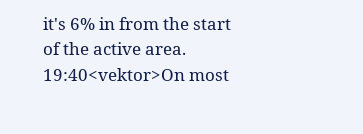it's 6% in from the start of the active area.
19:40<vektor>On most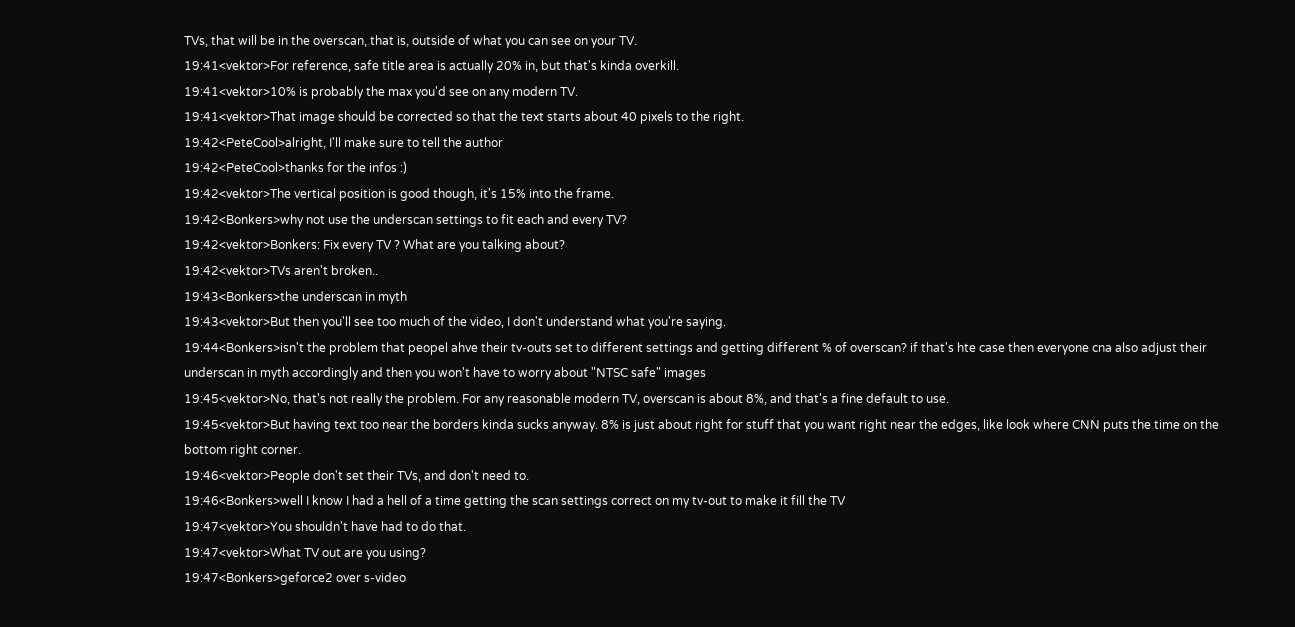TVs, that will be in the overscan, that is, outside of what you can see on your TV.
19:41<vektor>For reference, safe title area is actually 20% in, but that's kinda overkill.
19:41<vektor>10% is probably the max you'd see on any modern TV.
19:41<vektor>That image should be corrected so that the text starts about 40 pixels to the right.
19:42<PeteCool>alright, I'll make sure to tell the author
19:42<PeteCool>thanks for the infos :)
19:42<vektor>The vertical position is good though, it's 15% into the frame.
19:42<Bonkers>why not use the underscan settings to fit each and every TV?
19:42<vektor>Bonkers: Fix every TV ? What are you talking about?
19:42<vektor>TVs aren't broken..
19:43<Bonkers>the underscan in myth
19:43<vektor>But then you'll see too much of the video, I don't understand what you're saying.
19:44<Bonkers>isn't the problem that peopel ahve their tv-outs set to different settings and getting different % of overscan? if that's hte case then everyone cna also adjust their underscan in myth accordingly and then you won't have to worry about "NTSC safe" images
19:45<vektor>No, that's not really the problem. For any reasonable modern TV, overscan is about 8%, and that's a fine default to use.
19:45<vektor>But having text too near the borders kinda sucks anyway. 8% is just about right for stuff that you want right near the edges, like look where CNN puts the time on the bottom right corner.
19:46<vektor>People don't set their TVs, and don't need to.
19:46<Bonkers>well I know I had a hell of a time getting the scan settings correct on my tv-out to make it fill the TV
19:47<vektor>You shouldn't have had to do that.
19:47<vektor>What TV out are you using?
19:47<Bonkers>geforce2 over s-video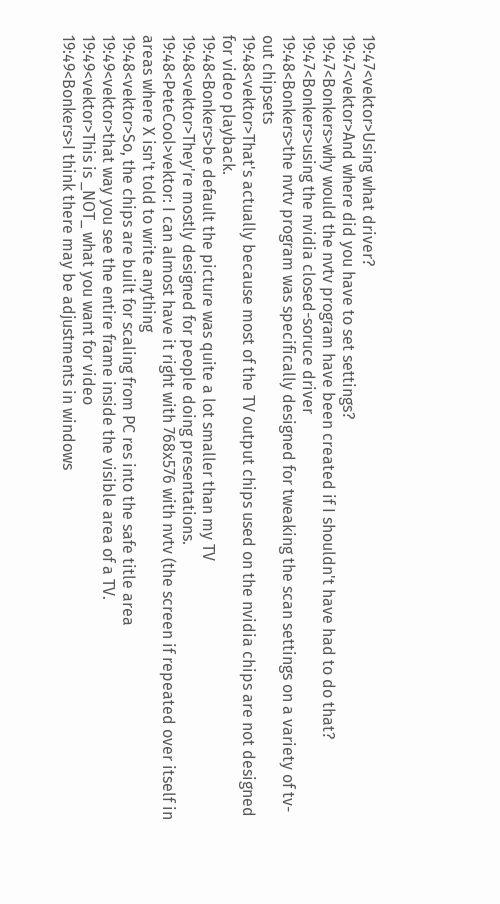19:47<vektor>Using what driver?
19:47<vektor>And where did you have to set settings?
19:47<Bonkers>why would the nvtv program have been created if I shouldn't have had to do that?
19:47<Bonkers>using the nvidia closed-soruce driver
19:48<Bonkers>the nvtv program was specifically designed for tweaking the scan settings on a variety of tv-out chipsets
19:48<vektor>That's actually because most of the TV output chips used on the nvidia chips are not designed for video playback.
19:48<Bonkers>be default the picture was quite a lot smaller than my TV
19:48<vektor>They're mostly designed for people doing presentations.
19:48<PeteCool>vektor: I can almost have it right with 768x576 with nvtv (the screen if repeated over itself in areas where X isn't told to write anything
19:48<vektor>So, the chips are built for scaling from PC res into the safe title area
19:49<vektor>that way you see the entire frame inside the visible area of a TV.
19:49<vektor>This is _NOT_ what you want for video
19:49<Bonkers>I think there may be adjustments in windows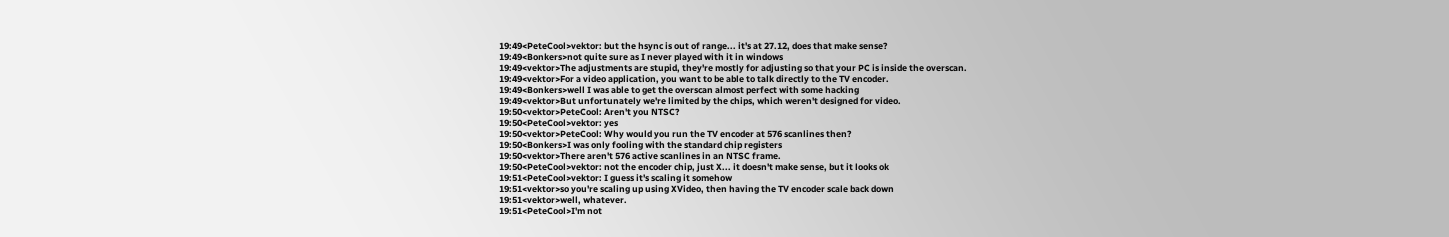19:49<PeteCool>vektor: but the hsync is out of range... it's at 27.12, does that make sense?
19:49<Bonkers>not quite sure as I never played with it in windows
19:49<vektor>The adjustments are stupid, they're mostly for adjusting so that your PC is inside the overscan.
19:49<vektor>For a video application, you want to be able to talk directly to the TV encoder.
19:49<Bonkers>well I was able to get the overscan almost perfect with some hacking
19:49<vektor>But unfortunately we're limited by the chips, which weren't designed for video.
19:50<vektor>PeteCool: Aren't you NTSC?
19:50<PeteCool>vektor: yes
19:50<vektor>PeteCool: Why would you run the TV encoder at 576 scanlines then?
19:50<Bonkers>I was only fooling with the standard chip registers
19:50<vektor>There aren't 576 active scanlines in an NTSC frame.
19:50<PeteCool>vektor: not the encoder chip, just X... it doesn't make sense, but it looks ok
19:51<PeteCool>vektor: I guess it's scaling it somehow
19:51<vektor>so you're scaling up using XVideo, then having the TV encoder scale back down
19:51<vektor>well, whatever.
19:51<PeteCool>I'm not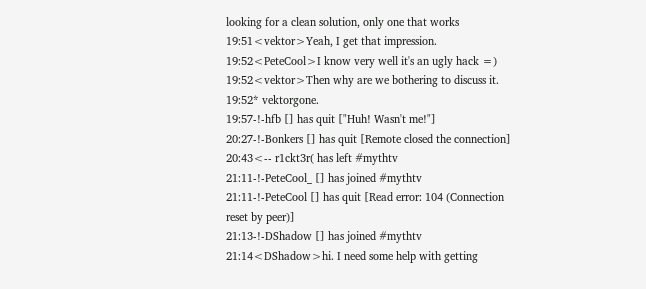looking for a clean solution, only one that works
19:51<vektor>Yeah, I get that impression.
19:52<PeteCool>I know very well it's an ugly hack =)
19:52<vektor>Then why are we bothering to discuss it.
19:52* vektorgone.
19:57-!-hfb [] has quit ["Huh! Wasn't me!"]
20:27-!-Bonkers [] has quit [Remote closed the connection]
20:43<-- r1ckt3r( has left #mythtv
21:11-!-PeteCool_ [] has joined #mythtv
21:11-!-PeteCool [] has quit [Read error: 104 (Connection reset by peer)]
21:13-!-DShadow [] has joined #mythtv
21:14<DShadow>hi. I need some help with getting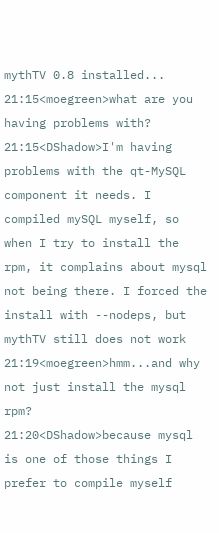mythTV 0.8 installed...
21:15<moegreen>what are you having problems with?
21:15<DShadow>I'm having problems with the qt-MySQL component it needs. I compiled mySQL myself, so when I try to install the rpm, it complains about mysql not being there. I forced the install with --nodeps, but mythTV still does not work
21:19<moegreen>hmm...and why not just install the mysql rpm?
21:20<DShadow>because mysql is one of those things I prefer to compile myself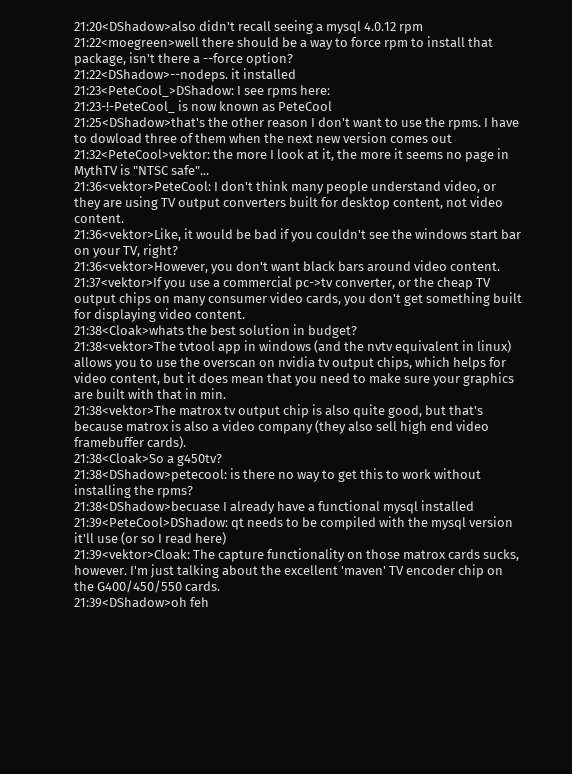21:20<DShadow>also didn't recall seeing a mysql 4.0.12 rpm
21:22<moegreen>well there should be a way to force rpm to install that package, isn't there a --force option?
21:22<DShadow>--nodeps. it installed
21:23<PeteCool_>DShadow: I see rpms here:
21:23-!-PeteCool_ is now known as PeteCool
21:25<DShadow>that's the other reason I don't want to use the rpms. I have to dowload three of them when the next new version comes out
21:32<PeteCool>vektor: the more I look at it, the more it seems no page in MythTV is "NTSC safe"...
21:36<vektor>PeteCool: I don't think many people understand video, or they are using TV output converters built for desktop content, not video content.
21:36<vektor>Like, it would be bad if you couldn't see the windows start bar on your TV, right?
21:36<vektor>However, you don't want black bars around video content.
21:37<vektor>If you use a commercial pc->tv converter, or the cheap TV output chips on many consumer video cards, you don't get something built for displaying video content.
21:38<Cloak>whats the best solution in budget?
21:38<vektor>The tvtool app in windows (and the nvtv equivalent in linux) allows you to use the overscan on nvidia tv output chips, which helps for video content, but it does mean that you need to make sure your graphics are built with that in min.
21:38<vektor>The matrox tv output chip is also quite good, but that's because matrox is also a video company (they also sell high end video framebuffer cards).
21:38<Cloak>So a g450tv?
21:38<DShadow>petecool: is there no way to get this to work without installing the rpms?
21:38<DShadow>becuase I already have a functional mysql installed
21:39<PeteCool>DShadow: qt needs to be compiled with the mysql version it'll use (or so I read here)
21:39<vektor>Cloak: The capture functionality on those matrox cards sucks, however. I'm just talking about the excellent 'maven' TV encoder chip on the G400/450/550 cards.
21:39<DShadow>oh feh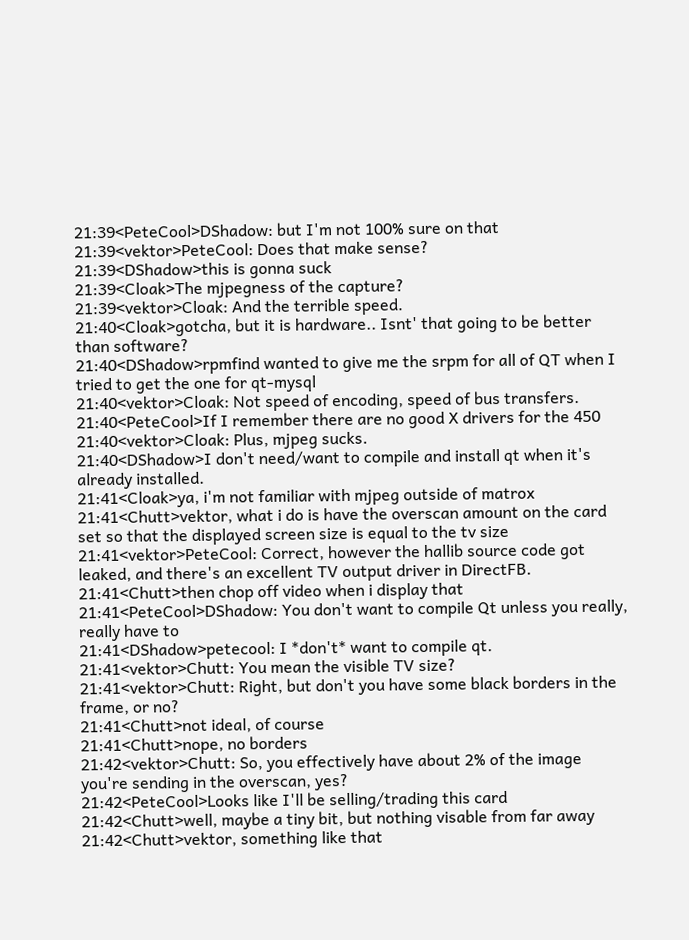21:39<PeteCool>DShadow: but I'm not 100% sure on that
21:39<vektor>PeteCool: Does that make sense?
21:39<DShadow>this is gonna suck
21:39<Cloak>The mjpegness of the capture?
21:39<vektor>Cloak: And the terrible speed.
21:40<Cloak>gotcha, but it is hardware.. Isnt' that going to be better than software?
21:40<DShadow>rpmfind wanted to give me the srpm for all of QT when I tried to get the one for qt-mysql
21:40<vektor>Cloak: Not speed of encoding, speed of bus transfers.
21:40<PeteCool>If I remember there are no good X drivers for the 450
21:40<vektor>Cloak: Plus, mjpeg sucks.
21:40<DShadow>I don't need/want to compile and install qt when it's already installed.
21:41<Cloak>ya, i'm not familiar with mjpeg outside of matrox
21:41<Chutt>vektor, what i do is have the overscan amount on the card set so that the displayed screen size is equal to the tv size
21:41<vektor>PeteCool: Correct, however the hallib source code got leaked, and there's an excellent TV output driver in DirectFB.
21:41<Chutt>then chop off video when i display that
21:41<PeteCool>DShadow: You don't want to compile Qt unless you really, really have to
21:41<DShadow>petecool: I *don't* want to compile qt.
21:41<vektor>Chutt: You mean the visible TV size?
21:41<vektor>Chutt: Right, but don't you have some black borders in the frame, or no?
21:41<Chutt>not ideal, of course
21:41<Chutt>nope, no borders
21:42<vektor>Chutt: So, you effectively have about 2% of the image you're sending in the overscan, yes?
21:42<PeteCool>Looks like I'll be selling/trading this card
21:42<Chutt>well, maybe a tiny bit, but nothing visable from far away
21:42<Chutt>vektor, something like that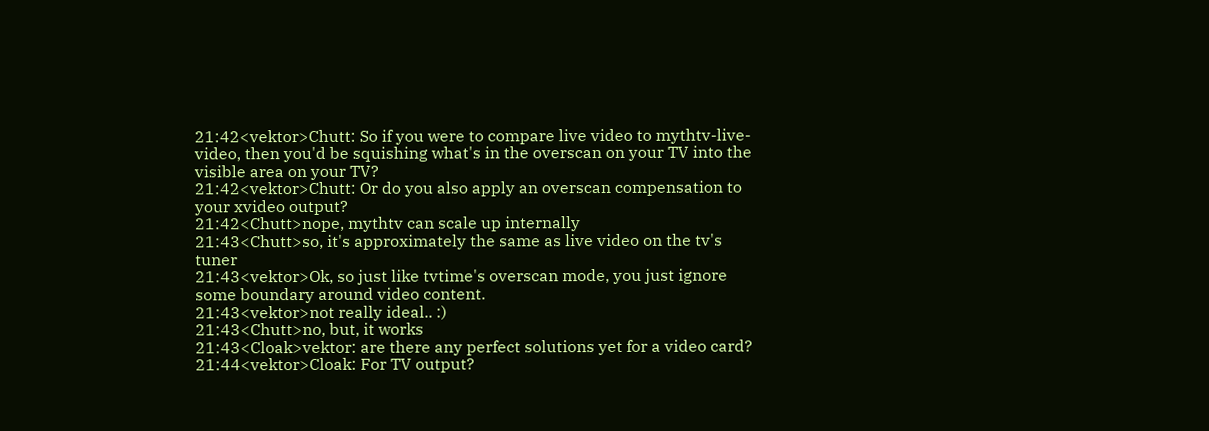21:42<vektor>Chutt: So if you were to compare live video to mythtv-live-video, then you'd be squishing what's in the overscan on your TV into the visible area on your TV?
21:42<vektor>Chutt: Or do you also apply an overscan compensation to your xvideo output?
21:42<Chutt>nope, mythtv can scale up internally
21:43<Chutt>so, it's approximately the same as live video on the tv's tuner
21:43<vektor>Ok, so just like tvtime's overscan mode, you just ignore some boundary around video content.
21:43<vektor>not really ideal.. :)
21:43<Chutt>no, but, it works
21:43<Cloak>vektor: are there any perfect solutions yet for a video card?
21:44<vektor>Cloak: For TV output?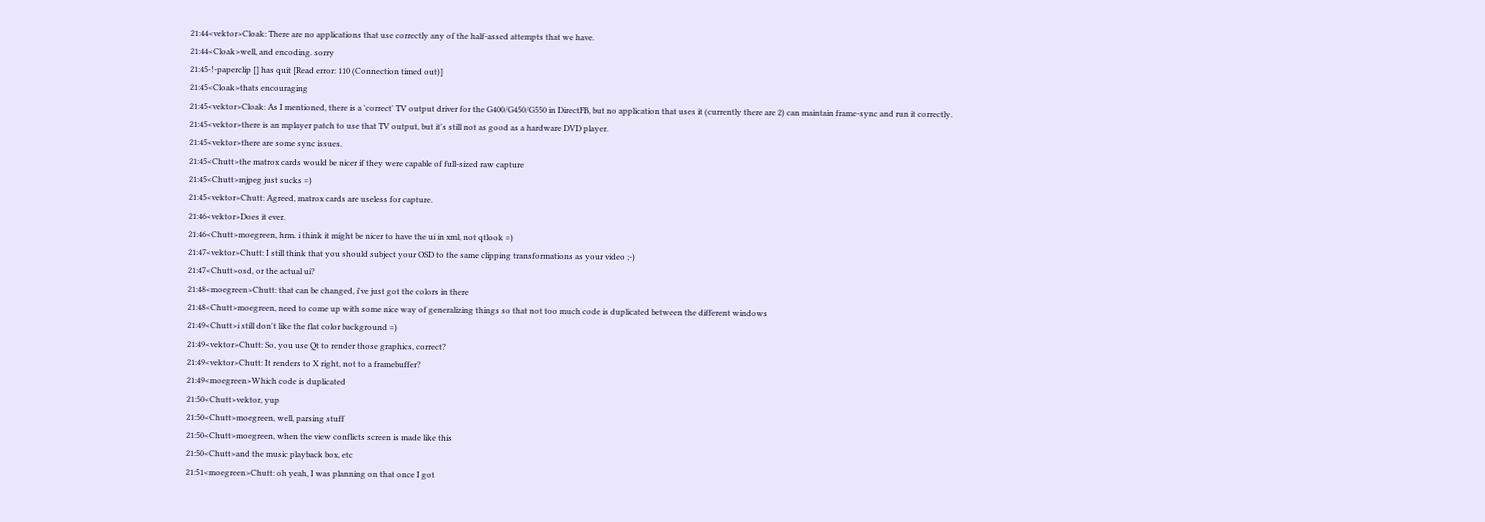21:44<vektor>Cloak: There are no applications that use correctly any of the half-assed attempts that we have.
21:44<Cloak>well, and encoding. sorry
21:45-!-paperclip [] has quit [Read error: 110 (Connection timed out)]
21:45<Cloak>thats encouraging
21:45<vektor>Cloak: As I mentioned, there is a 'correct' TV output driver for the G400/G450/G550 in DirectFB, but no application that uses it (currently there are 2) can maintain frame-sync and run it correctly.
21:45<vektor>there is an mplayer patch to use that TV output, but it's still not as good as a hardware DVD player.
21:45<vektor>there are some sync issues.
21:45<Chutt>the matrox cards would be nicer if they were capable of full-sized raw capture
21:45<Chutt>mjpeg just sucks =)
21:45<vektor>Chutt: Agreed, matrox cards are useless for capture.
21:46<vektor>Does it ever.
21:46<Chutt>moegreen, hrm. i think it might be nicer to have the ui in xml, not qtlook =)
21:47<vektor>Chutt: I still think that you should subject your OSD to the same clipping transformations as your video ;-)
21:47<Chutt>osd, or the actual ui?
21:48<moegreen>Chutt: that can be changed, i've just got the colors in there
21:48<Chutt>moegreen, need to come up with some nice way of generalizing things so that not too much code is duplicated between the different windows
21:49<Chutt>i still don't like the flat color background =)
21:49<vektor>Chutt: So, you use Qt to render those graphics, correct?
21:49<vektor>Chutt: It renders to X right, not to a framebuffer?
21:49<moegreen>Which code is duplicated
21:50<Chutt>vektor, yup
21:50<Chutt>moegreen, well, parsing stuff
21:50<Chutt>moegreen, when the view conflicts screen is made like this
21:50<Chutt>and the music playback box, etc
21:51<moegreen>Chutt: oh yeah, I was planning on that once I got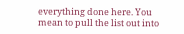everything done here. You mean to pull the list out into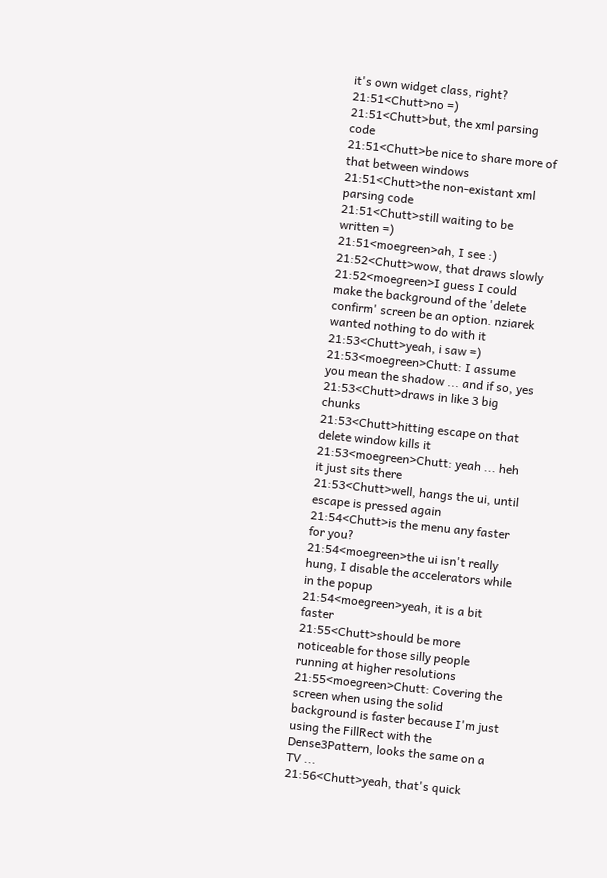it's own widget class, right?
21:51<Chutt>no =)
21:51<Chutt>but, the xml parsing code
21:51<Chutt>be nice to share more of that between windows
21:51<Chutt>the non-existant xml parsing code
21:51<Chutt>still waiting to be written =)
21:51<moegreen>ah, I see :)
21:52<Chutt>wow, that draws slowly
21:52<moegreen>I guess I could make the background of the 'delete confirm' screen be an option. nziarek wanted nothing to do with it
21:53<Chutt>yeah, i saw =)
21:53<moegreen>Chutt: I assume you mean the shadow ... and if so, yes
21:53<Chutt>draws in like 3 big chunks
21:53<Chutt>hitting escape on that delete window kills it
21:53<moegreen>Chutt: yeah ... heh it just sits there
21:53<Chutt>well, hangs the ui, until escape is pressed again
21:54<Chutt>is the menu any faster for you?
21:54<moegreen>the ui isn't really hung, I disable the accelerators while in the popup
21:54<moegreen>yeah, it is a bit faster
21:55<Chutt>should be more noticeable for those silly people running at higher resolutions
21:55<moegreen>Chutt: Covering the screen when using the solid background is faster because I'm just using the FillRect with the Dense3Pattern, looks the same on a TV ...
21:56<Chutt>yeah, that's quick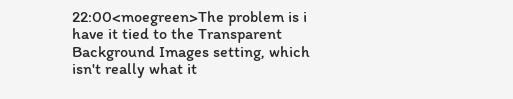22:00<moegreen>The problem is i have it tied to the Transparent Background Images setting, which isn't really what it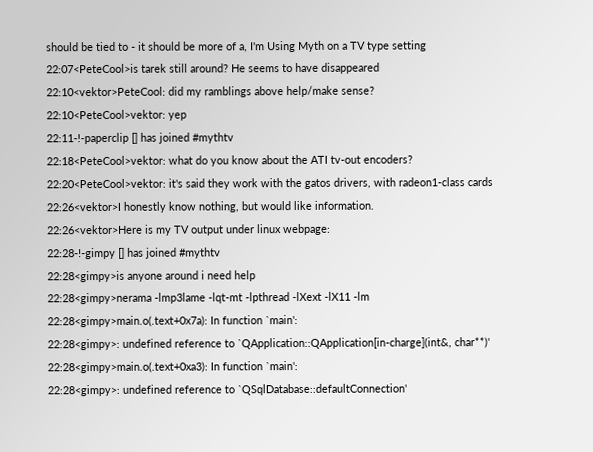should be tied to - it should be more of a, I'm Using Myth on a TV type setting
22:07<PeteCool>is tarek still around? He seems to have disappeared
22:10<vektor>PeteCool: did my ramblings above help/make sense?
22:10<PeteCool>vektor: yep
22:11-!-paperclip [] has joined #mythtv
22:18<PeteCool>vektor: what do you know about the ATI tv-out encoders?
22:20<PeteCool>vektor: it's said they work with the gatos drivers, with radeon1-class cards
22:26<vektor>I honestly know nothing, but would like information.
22:26<vektor>Here is my TV output under linux webpage:
22:28-!-gimpy [] has joined #mythtv
22:28<gimpy>is anyone around i need help
22:28<gimpy>nerama -lmp3lame -lqt-mt -lpthread -lXext -lX11 -lm
22:28<gimpy>main.o(.text+0x7a): In function `main':
22:28<gimpy>: undefined reference to `QApplication::QApplication[in-charge](int&, char**)'
22:28<gimpy>main.o(.text+0xa3): In function `main':
22:28<gimpy>: undefined reference to `QSqlDatabase::defaultConnection'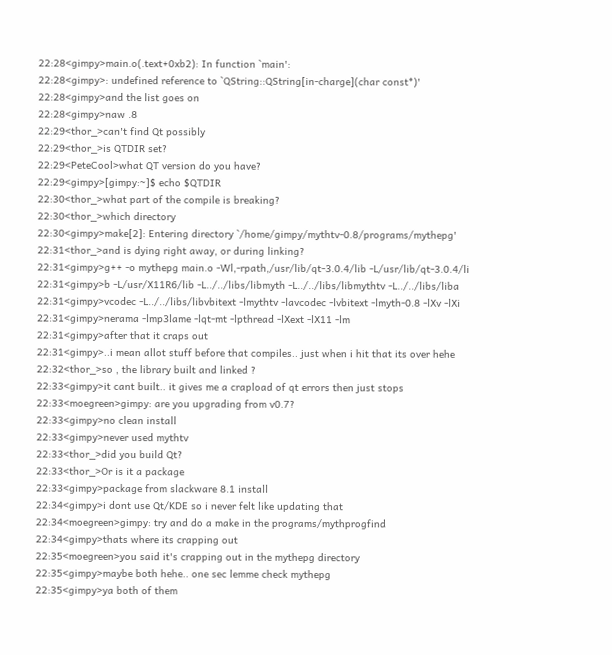22:28<gimpy>main.o(.text+0xb2): In function `main':
22:28<gimpy>: undefined reference to `QString::QString[in-charge](char const*)'
22:28<gimpy>and the list goes on
22:28<gimpy>naw .8
22:29<thor_>can't find Qt possibly
22:29<thor_>is QTDIR set?
22:29<PeteCool>what QT version do you have?
22:29<gimpy>[gimpy:~]$ echo $QTDIR
22:30<thor_>what part of the compile is breaking?
22:30<thor_>which directory
22:30<gimpy>make[2]: Entering directory `/home/gimpy/mythtv-0.8/programs/mythepg'
22:31<thor_>and is dying right away, or during linking?
22:31<gimpy>g++ -o mythepg main.o -Wl,-rpath,/usr/lib/qt-3.0.4/lib -L/usr/lib/qt-3.0.4/li
22:31<gimpy>b -L/usr/X11R6/lib -L../../libs/libmyth -L../../libs/libmythtv -L../../libs/liba
22:31<gimpy>vcodec -L../../libs/libvbitext -lmythtv -lavcodec -lvbitext -lmyth-0.8 -lXv -lXi
22:31<gimpy>nerama -lmp3lame -lqt-mt -lpthread -lXext -lX11 -lm
22:31<gimpy>after that it craps out
22:31<gimpy>..i mean allot stuff before that compiles.. just when i hit that its over hehe
22:32<thor_>so , the library built and linked ?
22:33<gimpy>it cant built.. it gives me a crapload of qt errors then just stops
22:33<moegreen>gimpy: are you upgrading from v0.7?
22:33<gimpy>no clean install
22:33<gimpy>never used mythtv
22:33<thor_>did you build Qt?
22:33<thor_>Or is it a package
22:33<gimpy>package from slackware 8.1 install
22:34<gimpy>i dont use Qt/KDE so i never felt like updating that
22:34<moegreen>gimpy: try and do a make in the programs/mythprogfind
22:34<gimpy>thats where its crapping out
22:35<moegreen>you said it's crapping out in the mythepg directory
22:35<gimpy>maybe both hehe.. one sec lemme check mythepg
22:35<gimpy>ya both of them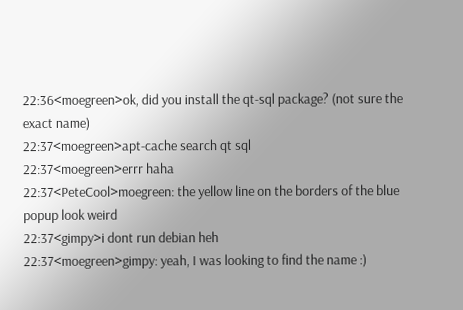22:36<moegreen>ok, did you install the qt-sql package? (not sure the exact name)
22:37<moegreen>apt-cache search qt sql
22:37<moegreen>errr haha
22:37<PeteCool>moegreen: the yellow line on the borders of the blue popup look weird
22:37<gimpy>i dont run debian heh
22:37<moegreen>gimpy: yeah, I was looking to find the name :)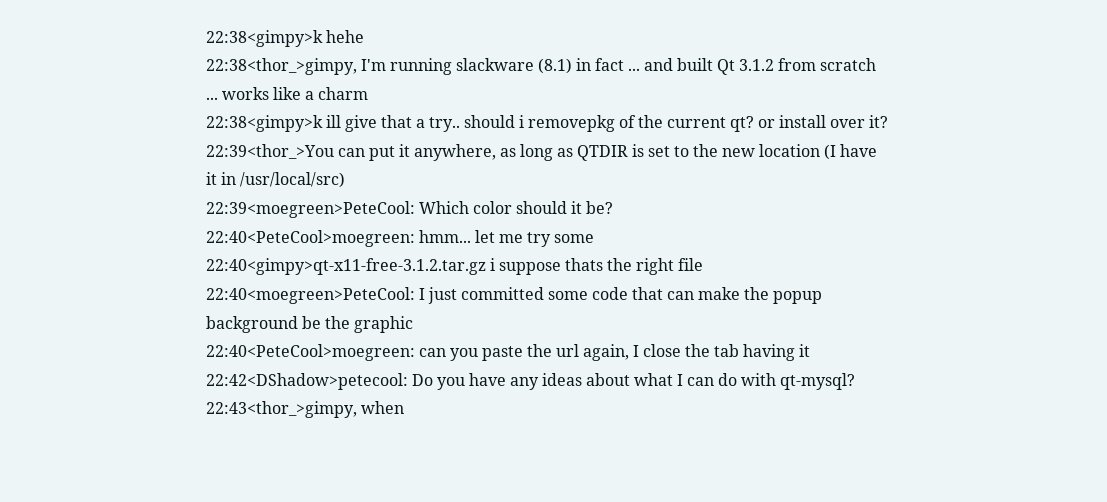22:38<gimpy>k hehe
22:38<thor_>gimpy, I'm running slackware (8.1) in fact ... and built Qt 3.1.2 from scratch ... works like a charm
22:38<gimpy>k ill give that a try.. should i removepkg of the current qt? or install over it?
22:39<thor_>You can put it anywhere, as long as QTDIR is set to the new location (I have it in /usr/local/src)
22:39<moegreen>PeteCool: Which color should it be?
22:40<PeteCool>moegreen: hmm... let me try some
22:40<gimpy>qt-x11-free-3.1.2.tar.gz i suppose thats the right file
22:40<moegreen>PeteCool: I just committed some code that can make the popup background be the graphic
22:40<PeteCool>moegreen: can you paste the url again, I close the tab having it
22:42<DShadow>petecool: Do you have any ideas about what I can do with qt-mysql?
22:43<thor_>gimpy, when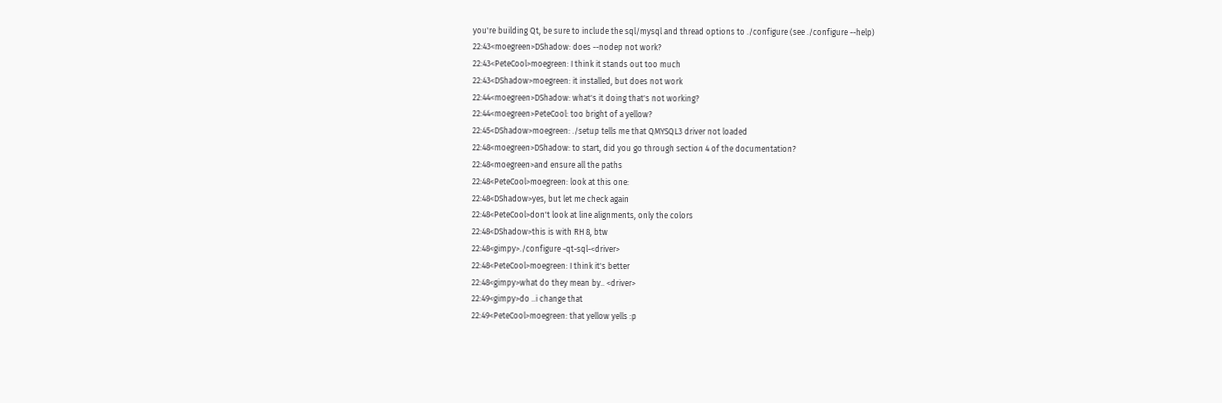you're building Qt, be sure to include the sql/mysql and thread options to ./configure (see ./configure --help)
22:43<moegreen>DShadow: does --nodep not work?
22:43<PeteCool>moegreen: I think it stands out too much
22:43<DShadow>moegreen: it installed, but does not work
22:44<moegreen>DShadow: what's it doing that's not working?
22:44<moegreen>PeteCool: too bright of a yellow?
22:45<DShadow>moegreen: ./setup tells me that QMYSQL3 driver not loaded
22:48<moegreen>DShadow: to start, did you go through section 4 of the documentation?
22:48<moegreen>and ensure all the paths
22:48<PeteCool>moegreen: look at this one:
22:48<DShadow>yes, but let me check again
22:48<PeteCool>don't look at line alignments, only the colors
22:48<DShadow>this is with RH 8, btw
22:48<gimpy>./configure -qt-sql-<driver>
22:48<PeteCool>moegreen: I think it's better
22:48<gimpy>what do they mean by.. <driver>
22:49<gimpy>do ..i change that
22:49<PeteCool>moegreen: that yellow yells :p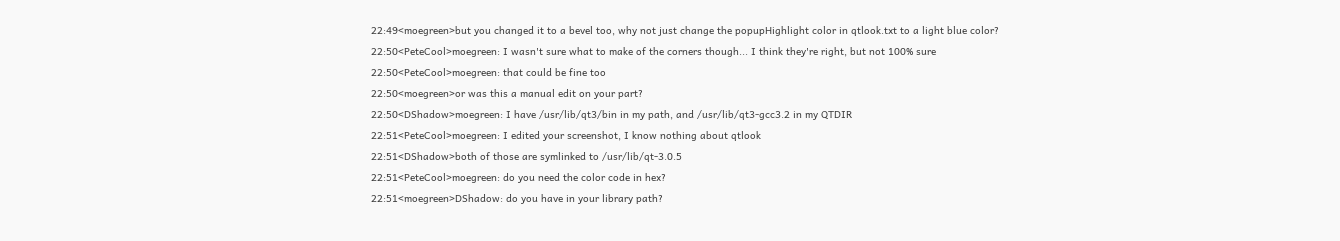22:49<moegreen>but you changed it to a bevel too, why not just change the popupHighlight color in qtlook.txt to a light blue color?
22:50<PeteCool>moegreen: I wasn't sure what to make of the corners though... I think they're right, but not 100% sure
22:50<PeteCool>moegreen: that could be fine too
22:50<moegreen>or was this a manual edit on your part?
22:50<DShadow>moegreen: I have /usr/lib/qt3/bin in my path, and /usr/lib/qt3-gcc3.2 in my QTDIR
22:51<PeteCool>moegreen: I edited your screenshot, I know nothing about qtlook
22:51<DShadow>both of those are symlinked to /usr/lib/qt-3.0.5
22:51<PeteCool>moegreen: do you need the color code in hex?
22:51<moegreen>DShadow: do you have in your library path?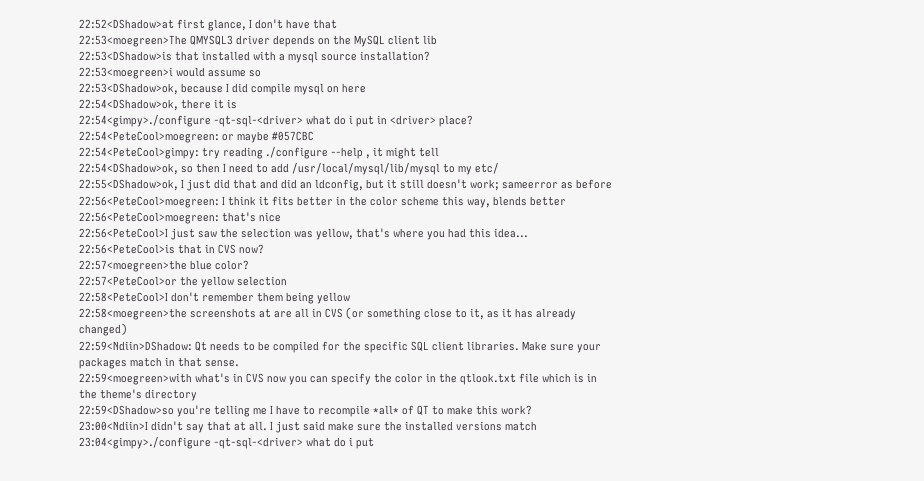22:52<DShadow>at first glance, I don't have that
22:53<moegreen>The QMYSQL3 driver depends on the MySQL client lib
22:53<DShadow>is that installed with a mysql source installation?
22:53<moegreen>i would assume so
22:53<DShadow>ok, because I did compile mysql on here
22:54<DShadow>ok, there it is
22:54<gimpy>./configure -qt-sql-<driver> what do i put in <driver> place?
22:54<PeteCool>moegreen: or maybe #057CBC
22:54<PeteCool>gimpy: try reading ./configure --help , it might tell
22:54<DShadow>ok, so then I need to add /usr/local/mysql/lib/mysql to my etc/
22:55<DShadow>ok, I just did that and did an ldconfig, but it still doesn't work; sameerror as before
22:56<PeteCool>moegreen: I think it fits better in the color scheme this way, blends better
22:56<PeteCool>moegreen: that's nice
22:56<PeteCool>I just saw the selection was yellow, that's where you had this idea...
22:56<PeteCool>is that in CVS now?
22:57<moegreen>the blue color?
22:57<PeteCool>or the yellow selection
22:58<PeteCool>I don't remember them being yellow
22:58<moegreen>the screenshots at are all in CVS (or something close to it, as it has already changed)
22:59<Ndiin>DShadow: Qt needs to be compiled for the specific SQL client libraries. Make sure your packages match in that sense.
22:59<moegreen>with what's in CVS now you can specify the color in the qtlook.txt file which is in the theme's directory
22:59<DShadow>so you're telling me I have to recompile *all* of QT to make this work?
23:00<Ndiin>I didn't say that at all. I just said make sure the installed versions match
23:04<gimpy>./configure -qt-sql-<driver> what do i put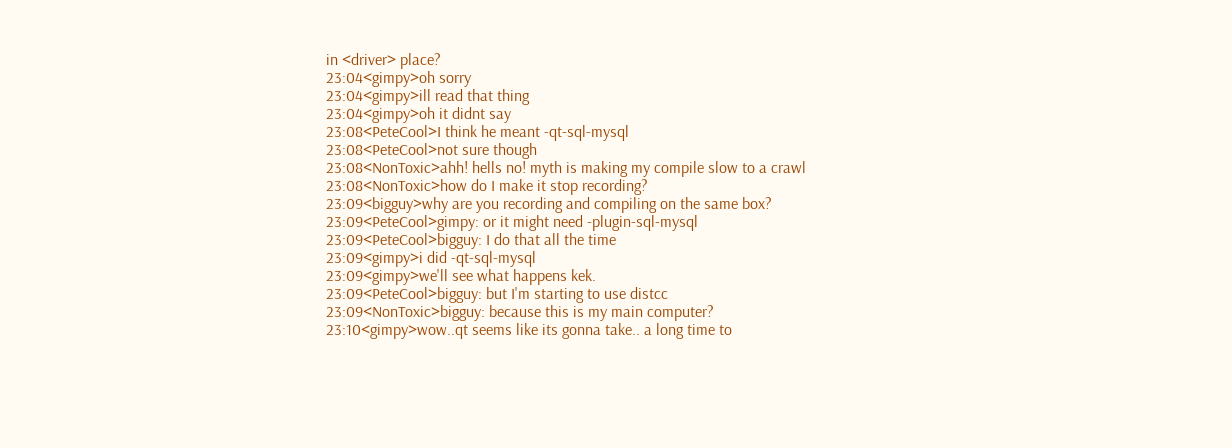in <driver> place?
23:04<gimpy>oh sorry
23:04<gimpy>ill read that thing
23:04<gimpy>oh it didnt say
23:08<PeteCool>I think he meant -qt-sql-mysql
23:08<PeteCool>not sure though
23:08<NonToxic>ahh! hells no! myth is making my compile slow to a crawl
23:08<NonToxic>how do I make it stop recording?
23:09<bigguy>why are you recording and compiling on the same box?
23:09<PeteCool>gimpy: or it might need -plugin-sql-mysql
23:09<PeteCool>bigguy: I do that all the time
23:09<gimpy>i did -qt-sql-mysql
23:09<gimpy>we'll see what happens kek.
23:09<PeteCool>bigguy: but I'm starting to use distcc
23:09<NonToxic>bigguy: because this is my main computer?
23:10<gimpy>wow..qt seems like its gonna take.. a long time to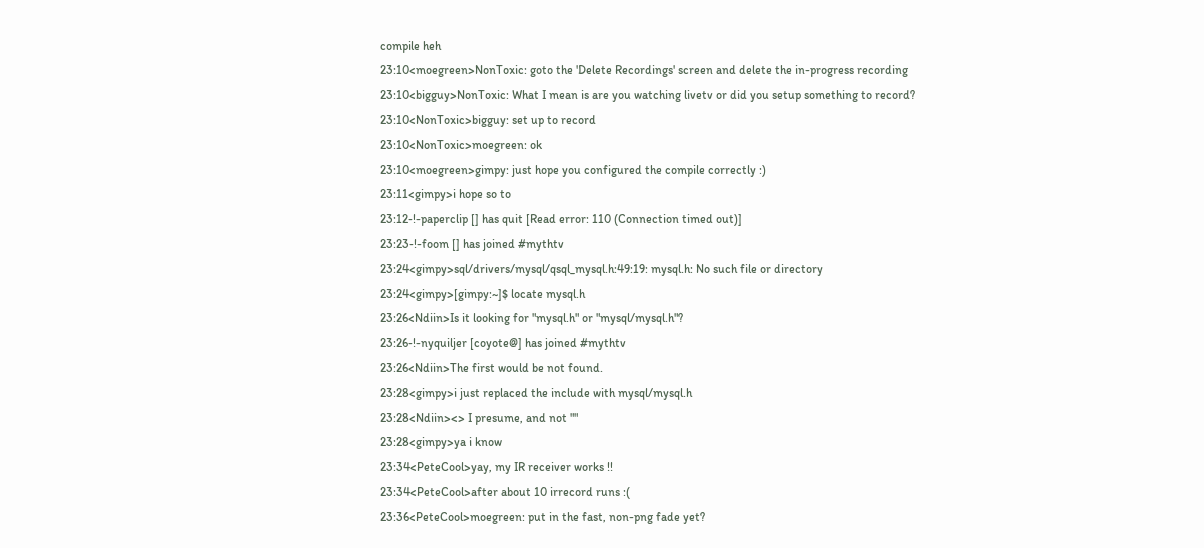compile heh
23:10<moegreen>NonToxic: goto the 'Delete Recordings' screen and delete the in-progress recording
23:10<bigguy>NonToxic: What I mean is are you watching livetv or did you setup something to record?
23:10<NonToxic>bigguy: set up to record
23:10<NonToxic>moegreen: ok
23:10<moegreen>gimpy: just hope you configured the compile correctly :)
23:11<gimpy>i hope so to
23:12-!-paperclip [] has quit [Read error: 110 (Connection timed out)]
23:23-!-foom [] has joined #mythtv
23:24<gimpy>sql/drivers/mysql/qsql_mysql.h:49:19: mysql.h: No such file or directory
23:24<gimpy>[gimpy:~]$ locate mysql.h
23:26<Ndiin>Is it looking for "mysql.h" or "mysql/mysql.h"?
23:26-!-nyquiljer [coyote@] has joined #mythtv
23:26<Ndiin>The first would be not found.
23:28<gimpy>i just replaced the include with mysql/mysql.h
23:28<Ndiin><> I presume, and not ""
23:28<gimpy>ya i know
23:34<PeteCool>yay, my IR receiver works !!
23:34<PeteCool>after about 10 irrecord runs :(
23:36<PeteCool>moegreen: put in the fast, non-png fade yet?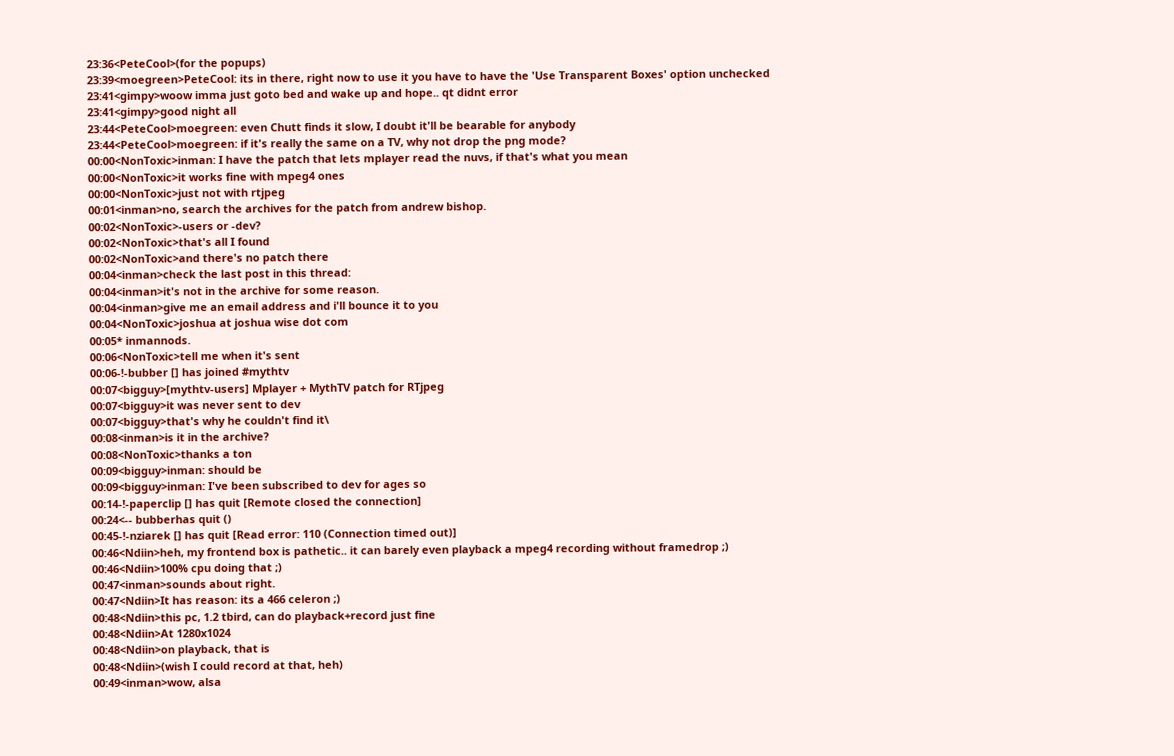23:36<PeteCool>(for the popups)
23:39<moegreen>PeteCool: its in there, right now to use it you have to have the 'Use Transparent Boxes' option unchecked
23:41<gimpy>woow imma just goto bed and wake up and hope.. qt didnt error
23:41<gimpy>good night all
23:44<PeteCool>moegreen: even Chutt finds it slow, I doubt it'll be bearable for anybody
23:44<PeteCool>moegreen: if it's really the same on a TV, why not drop the png mode?
00:00<NonToxic>inman: I have the patch that lets mplayer read the nuvs, if that's what you mean
00:00<NonToxic>it works fine with mpeg4 ones
00:00<NonToxic>just not with rtjpeg
00:01<inman>no, search the archives for the patch from andrew bishop.
00:02<NonToxic>-users or -dev?
00:02<NonToxic>that's all I found
00:02<NonToxic>and there's no patch there
00:04<inman>check the last post in this thread:
00:04<inman>it's not in the archive for some reason.
00:04<inman>give me an email address and i'll bounce it to you
00:04<NonToxic>joshua at joshua wise dot com
00:05* inmannods.
00:06<NonToxic>tell me when it's sent
00:06-!-bubber [] has joined #mythtv
00:07<bigguy>[mythtv-users] Mplayer + MythTV patch for RTjpeg
00:07<bigguy>it was never sent to dev
00:07<bigguy>that's why he couldn't find it\
00:08<inman>is it in the archive?
00:08<NonToxic>thanks a ton
00:09<bigguy>inman: should be
00:09<bigguy>inman: I've been subscribed to dev for ages so
00:14-!-paperclip [] has quit [Remote closed the connection]
00:24<-- bubberhas quit ()
00:45-!-nziarek [] has quit [Read error: 110 (Connection timed out)]
00:46<Ndiin>heh, my frontend box is pathetic.. it can barely even playback a mpeg4 recording without framedrop ;)
00:46<Ndiin>100% cpu doing that ;)
00:47<inman>sounds about right.
00:47<Ndiin>It has reason: its a 466 celeron ;)
00:48<Ndiin>this pc, 1.2 tbird, can do playback+record just fine
00:48<Ndiin>At 1280x1024
00:48<Ndiin>on playback, that is
00:48<Ndiin>(wish I could record at that, heh)
00:49<inman>wow, alsa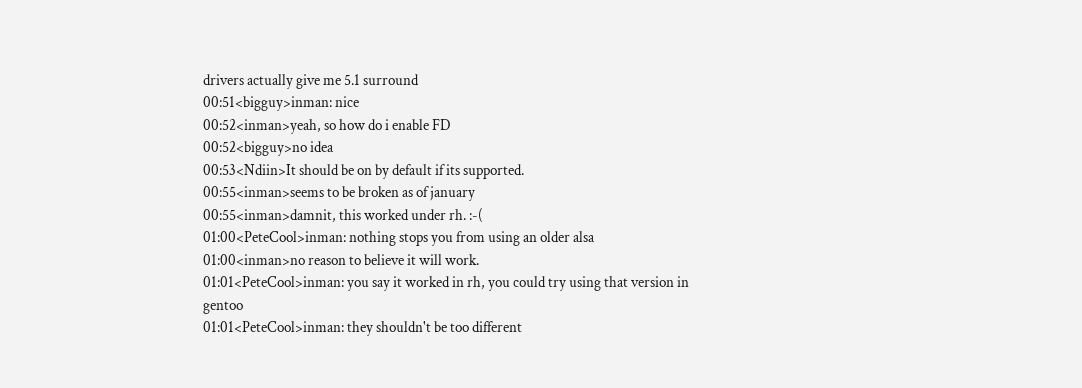drivers actually give me 5.1 surround
00:51<bigguy>inman: nice
00:52<inman>yeah, so how do i enable FD
00:52<bigguy>no idea
00:53<Ndiin>It should be on by default if its supported.
00:55<inman>seems to be broken as of january
00:55<inman>damnit, this worked under rh. :-(
01:00<PeteCool>inman: nothing stops you from using an older alsa
01:00<inman>no reason to believe it will work.
01:01<PeteCool>inman: you say it worked in rh, you could try using that version in gentoo
01:01<PeteCool>inman: they shouldn't be too different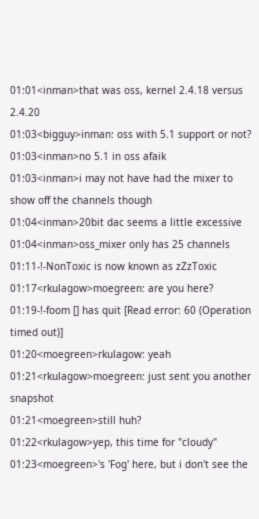01:01<inman>that was oss, kernel 2.4.18 versus 2.4.20
01:03<bigguy>inman: oss with 5.1 support or not?
01:03<inman>no 5.1 in oss afaik
01:03<inman>i may not have had the mixer to show off the channels though
01:04<inman>20bit dac seems a little excessive
01:04<inman>oss_mixer only has 25 channels
01:11-!-NonToxic is now known as zZzToxic
01:17<rkulagow>moegreen: are you here?
01:19-!-foom [] has quit [Read error: 60 (Operation timed out)]
01:20<moegreen>rkulagow: yeah
01:21<rkulagow>moegreen: just sent you another snapshot
01:21<moegreen>still huh?
01:22<rkulagow>yep, this time for "cloudy"
01:23<moegreen>'s 'Fog' here, but i don't see the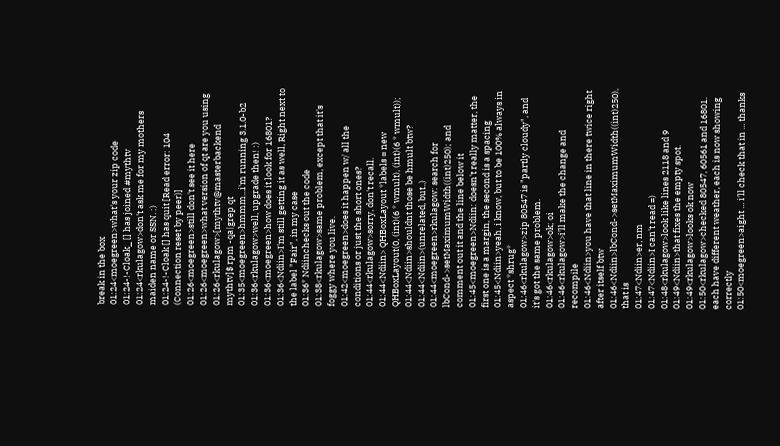break in the box
01:24<moegreen>what's your zip code
01:24-!-Cloak_ [] has joined #mythtv
01:24<rkulagow>don't ask me for my mothers maiden name or SSN. :)
01:24-!-Cloak [] has quit [Read error: 104 (Connection reset by peer)]
01:26<moegreen>still don't see it here
01:26<moegreen>what version of qt are you using
01:26<rkulagow>[mythtv@masterbackend mythtv]$ rpm -qa|grep qt
01:35<moegreen>hmmm...i'm running 3.1.0-b2
01:36<rkulagow>well, upgrade then! :)
01:36<moegreen>how does it look for 16801?
01:36<Ndiin>I'm still getting it as well, Right next to the label "Fair", in my case
01:36* Ndiinchecks out the code
01:38<rkulagow>same problem, except that it's foggy where you live.
01:42<moegreen>does it happen w/ all the conditions or just the short ones?
01:44<rkulagow>sorry, don't recall.
01:44<Ndiin> QHBoxLayout *labels = new QHBoxLayout(0, (int)(6 * wmult), (int)(6 * wmult));
01:44<Ndiin>shouldnt those be hmult btw?
01:44<Ndiin>(unrelated, but..)
01:44<moegreen>rkulagow: search for lbCond->setMaximumWidth((int)250); and comment out it and the line below it
01:45<moegreen>Ndiin: doesn't really matter, the first one is a margin, the second is a spacing
01:45<Ndiin>yeah, i know, but to be 100% always in aspect *shrug*
01:46<rkulagow>zip 80547 is "partly cloudy", and it's got the same problem.
01:46<rkulagow>ok; oi
01:46<rkulagow>i'll make the change and recompile
01:46<Ndiin>you have that line in there twice right after itself btw
01:46<Ndiin>lbCond->setMaximumWidth((int)250), that is
01:47<Ndiin>er, nm
01:47<Ndiin>I can't read =)
01:48<rkulagow>look like lines 2118 and 9
01:49<Ndiin>that fixes the empty spot.
01:49<rkulagow>looks ok now
01:50<rkulagow>checked 80547, 60561 and 16801. each have different weather, each is now showing correctly
01:50<moegreen>aight ... i'll check that in ... thanks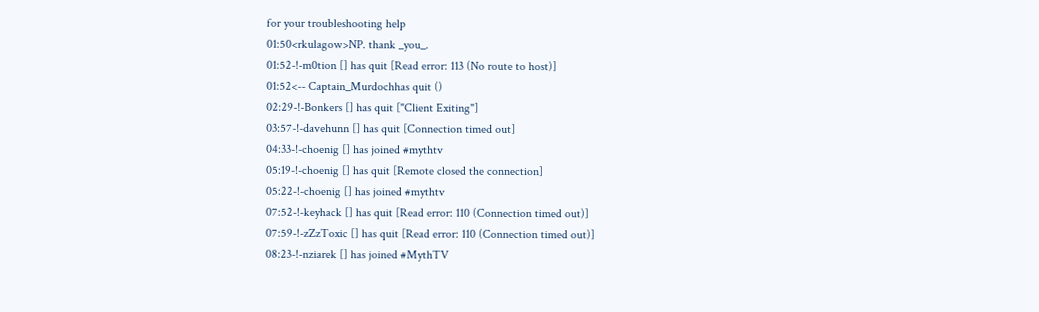for your troubleshooting help
01:50<rkulagow>NP. thank _you_.
01:52-!-m0tion [] has quit [Read error: 113 (No route to host)]
01:52<-- Captain_Murdochhas quit ()
02:29-!-Bonkers [] has quit ["Client Exiting"]
03:57-!-davehunn [] has quit [Connection timed out]
04:33-!-choenig [] has joined #mythtv
05:19-!-choenig [] has quit [Remote closed the connection]
05:22-!-choenig [] has joined #mythtv
07:52-!-keyhack [] has quit [Read error: 110 (Connection timed out)]
07:59-!-zZzToxic [] has quit [Read error: 110 (Connection timed out)]
08:23-!-nziarek [] has joined #MythTV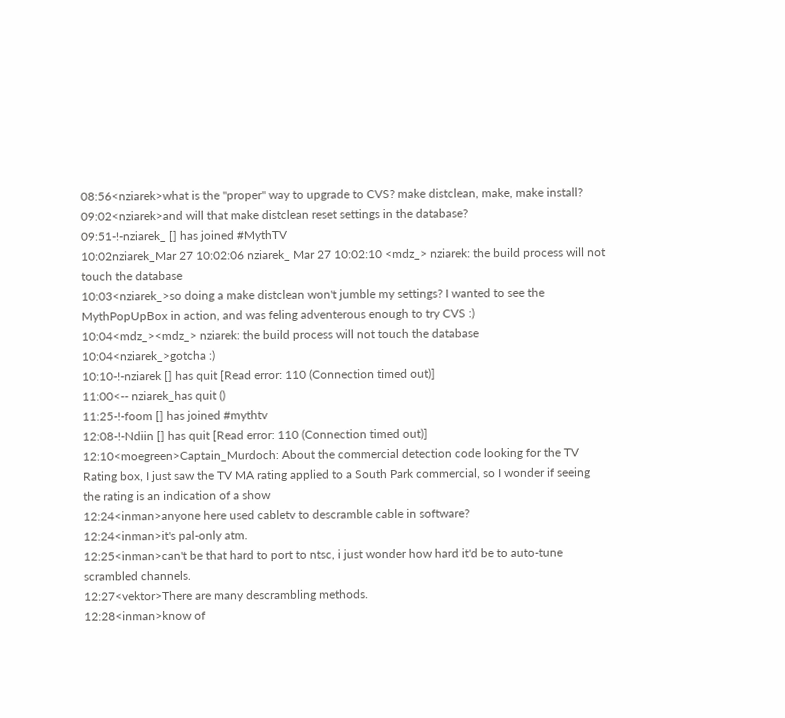08:56<nziarek>what is the "proper" way to upgrade to CVS? make distclean, make, make install?
09:02<nziarek>and will that make distclean reset settings in the database?
09:51-!-nziarek_ [] has joined #MythTV
10:02nziarek_Mar 27 10:02:06 nziarek_ Mar 27 10:02:10 <mdz_> nziarek: the build process will not touch the database
10:03<nziarek_>so doing a make distclean won't jumble my settings? I wanted to see the MythPopUpBox in action, and was feling adventerous enough to try CVS :)
10:04<mdz_><mdz_> nziarek: the build process will not touch the database
10:04<nziarek_>gotcha :)
10:10-!-nziarek [] has quit [Read error: 110 (Connection timed out)]
11:00<-- nziarek_has quit ()
11:25-!-foom [] has joined #mythtv
12:08-!-Ndiin [] has quit [Read error: 110 (Connection timed out)]
12:10<moegreen>Captain_Murdoch: About the commercial detection code looking for the TV Rating box, I just saw the TV MA rating applied to a South Park commercial, so I wonder if seeing the rating is an indication of a show
12:24<inman>anyone here used cabletv to descramble cable in software?
12:24<inman>it's pal-only atm.
12:25<inman>can't be that hard to port to ntsc, i just wonder how hard it'd be to auto-tune scrambled channels.
12:27<vektor>There are many descrambling methods.
12:28<inman>know of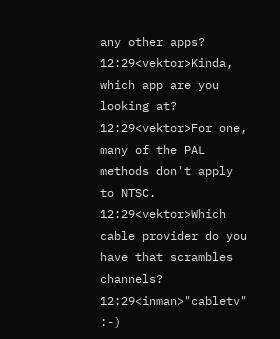any other apps?
12:29<vektor>Kinda, which app are you looking at?
12:29<vektor>For one, many of the PAL methods don't apply to NTSC.
12:29<vektor>Which cable provider do you have that scrambles channels?
12:29<inman>"cabletv" :-)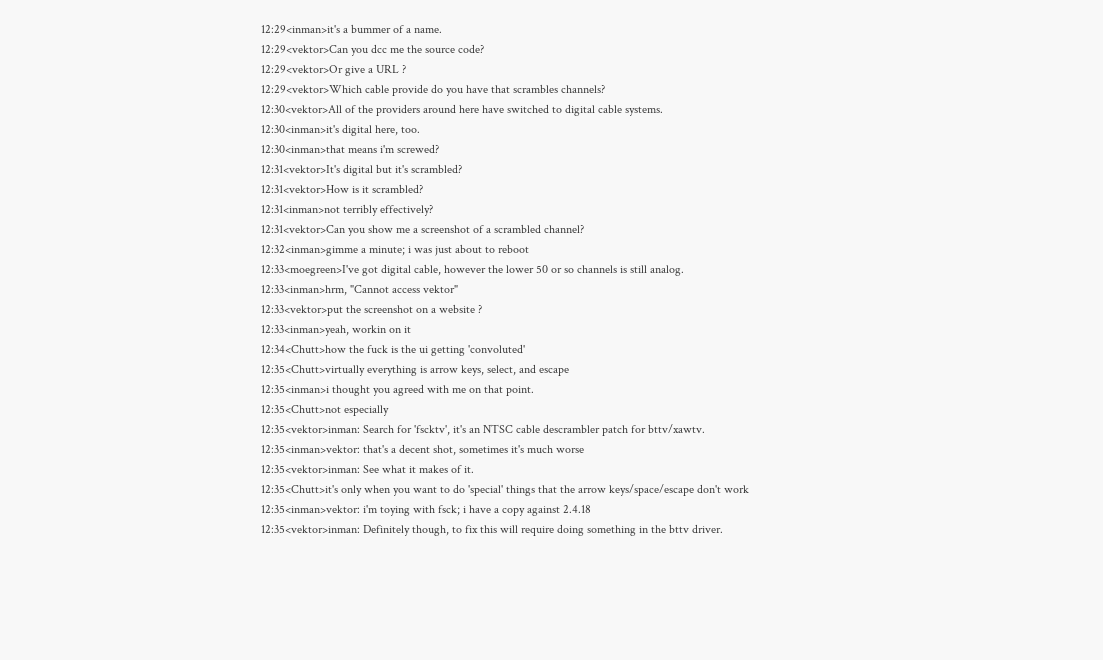12:29<inman>it's a bummer of a name.
12:29<vektor>Can you dcc me the source code?
12:29<vektor>Or give a URL ?
12:29<vektor>Which cable provide do you have that scrambles channels?
12:30<vektor>All of the providers around here have switched to digital cable systems.
12:30<inman>it's digital here, too.
12:30<inman>that means i'm screwed?
12:31<vektor>It's digital but it's scrambled?
12:31<vektor>How is it scrambled?
12:31<inman>not terribly effectively?
12:31<vektor>Can you show me a screenshot of a scrambled channel?
12:32<inman>gimme a minute; i was just about to reboot
12:33<moegreen>I've got digital cable, however the lower 50 or so channels is still analog.
12:33<inman>hrm, "Cannot access vektor"
12:33<vektor>put the screenshot on a website ?
12:33<inman>yeah, workin on it
12:34<Chutt>how the fuck is the ui getting 'convoluted'
12:35<Chutt>virtually everything is arrow keys, select, and escape
12:35<inman>i thought you agreed with me on that point.
12:35<Chutt>not especially
12:35<vektor>inman: Search for 'fscktv', it's an NTSC cable descrambler patch for bttv/xawtv.
12:35<inman>vektor: that's a decent shot, sometimes it's much worse
12:35<vektor>inman: See what it makes of it.
12:35<Chutt>it's only when you want to do 'special' things that the arrow keys/space/escape don't work
12:35<inman>vektor: i'm toying with fsck; i have a copy against 2.4.18
12:35<vektor>inman: Definitely though, to fix this will require doing something in the bttv driver.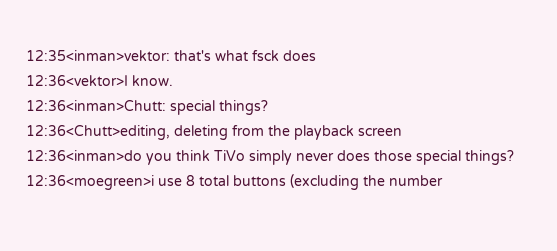12:35<inman>vektor: that's what fsck does
12:36<vektor>I know.
12:36<inman>Chutt: special things?
12:36<Chutt>editing, deleting from the playback screen
12:36<inman>do you think TiVo simply never does those special things?
12:36<moegreen>i use 8 total buttons (excluding the number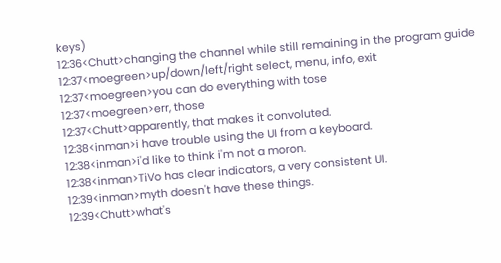keys)
12:36<Chutt>changing the channel while still remaining in the program guide
12:37<moegreen>up/down/left/right select, menu, info, exit
12:37<moegreen>you can do everything with tose
12:37<moegreen>err, those
12:37<Chutt>apparently, that makes it convoluted.
12:38<inman>i have trouble using the UI from a keyboard.
12:38<inman>i'd like to think i'm not a moron.
12:38<inman>TiVo has clear indicators, a very consistent UI.
12:39<inman>myth doesn't have these things.
12:39<Chutt>what's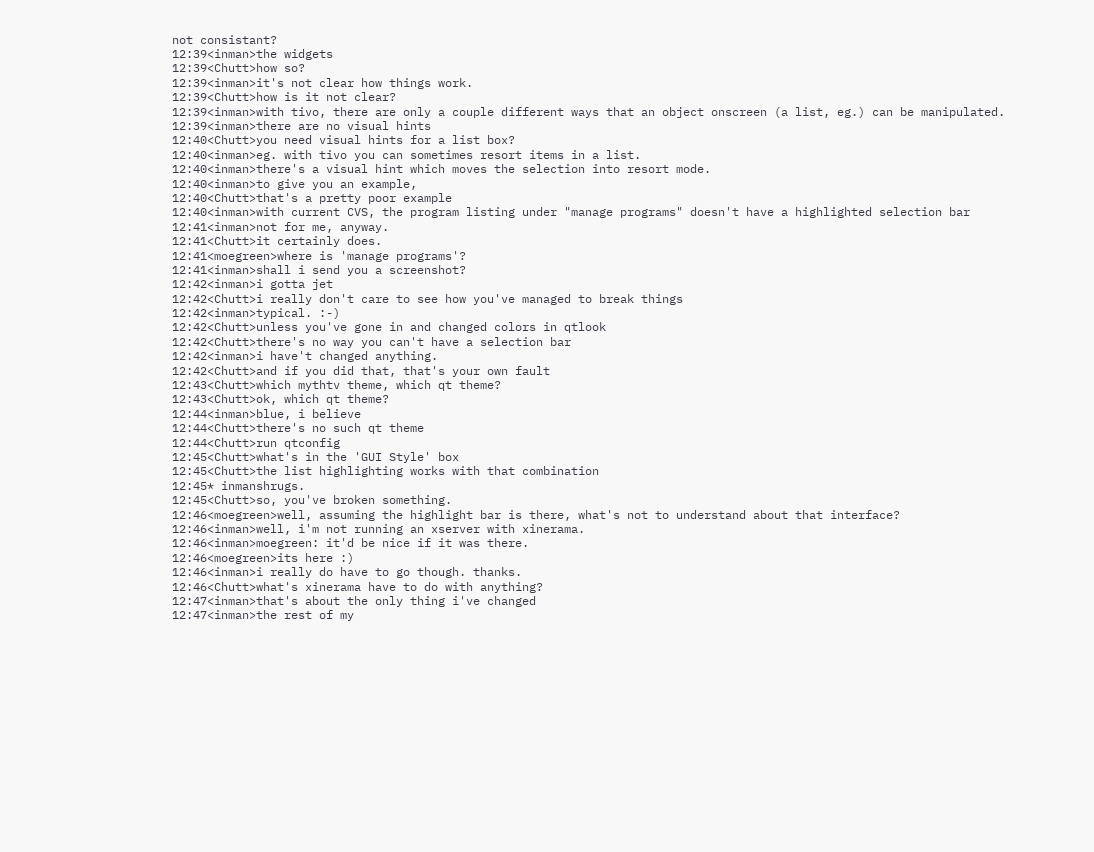not consistant?
12:39<inman>the widgets
12:39<Chutt>how so?
12:39<inman>it's not clear how things work.
12:39<Chutt>how is it not clear?
12:39<inman>with tivo, there are only a couple different ways that an object onscreen (a list, eg.) can be manipulated.
12:39<inman>there are no visual hints
12:40<Chutt>you need visual hints for a list box?
12:40<inman>eg. with tivo you can sometimes resort items in a list.
12:40<inman>there's a visual hint which moves the selection into resort mode.
12:40<inman>to give you an example,
12:40<Chutt>that's a pretty poor example
12:40<inman>with current CVS, the program listing under "manage programs" doesn't have a highlighted selection bar
12:41<inman>not for me, anyway.
12:41<Chutt>it certainly does.
12:41<moegreen>where is 'manage programs'?
12:41<inman>shall i send you a screenshot?
12:42<inman>i gotta jet
12:42<Chutt>i really don't care to see how you've managed to break things
12:42<inman>typical. :-)
12:42<Chutt>unless you've gone in and changed colors in qtlook
12:42<Chutt>there's no way you can't have a selection bar
12:42<inman>i have't changed anything.
12:42<Chutt>and if you did that, that's your own fault
12:43<Chutt>which mythtv theme, which qt theme?
12:43<Chutt>ok, which qt theme?
12:44<inman>blue, i believe
12:44<Chutt>there's no such qt theme
12:44<Chutt>run qtconfig
12:45<Chutt>what's in the 'GUI Style' box
12:45<Chutt>the list highlighting works with that combination
12:45* inmanshrugs.
12:45<Chutt>so, you've broken something.
12:46<moegreen>well, assuming the highlight bar is there, what's not to understand about that interface?
12:46<inman>well, i'm not running an xserver with xinerama.
12:46<inman>moegreen: it'd be nice if it was there.
12:46<moegreen>its here :)
12:46<inman>i really do have to go though. thanks.
12:46<Chutt>what's xinerama have to do with anything?
12:47<inman>that's about the only thing i've changed
12:47<inman>the rest of my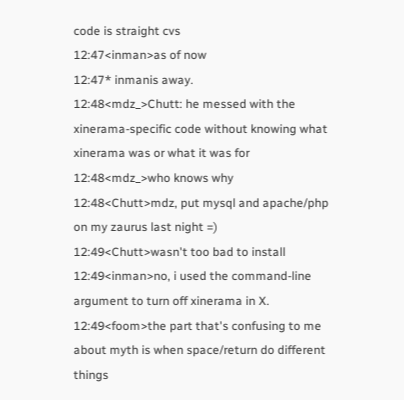code is straight cvs
12:47<inman>as of now
12:47* inmanis away.
12:48<mdz_>Chutt: he messed with the xinerama-specific code without knowing what xinerama was or what it was for
12:48<mdz_>who knows why
12:48<Chutt>mdz, put mysql and apache/php on my zaurus last night =)
12:49<Chutt>wasn't too bad to install
12:49<inman>no, i used the command-line argument to turn off xinerama in X.
12:49<foom>the part that's confusing to me about myth is when space/return do different things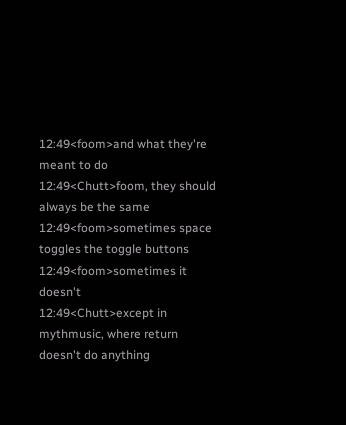12:49<foom>and what they're meant to do
12:49<Chutt>foom, they should always be the same
12:49<foom>sometimes space toggles the toggle buttons
12:49<foom>sometimes it doesn't
12:49<Chutt>except in mythmusic, where return doesn't do anything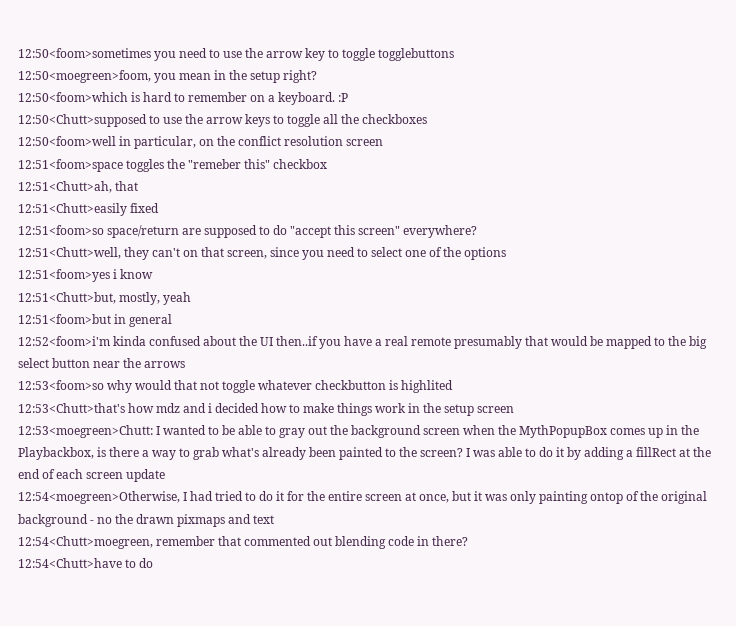12:50<foom>sometimes you need to use the arrow key to toggle togglebuttons
12:50<moegreen>foom, you mean in the setup right?
12:50<foom>which is hard to remember on a keyboard. :P
12:50<Chutt>supposed to use the arrow keys to toggle all the checkboxes
12:50<foom>well in particular, on the conflict resolution screen
12:51<foom>space toggles the "remeber this" checkbox
12:51<Chutt>ah, that
12:51<Chutt>easily fixed
12:51<foom>so space/return are supposed to do "accept this screen" everywhere?
12:51<Chutt>well, they can't on that screen, since you need to select one of the options
12:51<foom>yes i know
12:51<Chutt>but, mostly, yeah
12:51<foom>but in general
12:52<foom>i'm kinda confused about the UI then..if you have a real remote presumably that would be mapped to the big select button near the arrows
12:53<foom>so why would that not toggle whatever checkbutton is highlited
12:53<Chutt>that's how mdz and i decided how to make things work in the setup screen
12:53<moegreen>Chutt: I wanted to be able to gray out the background screen when the MythPopupBox comes up in the Playbackbox, is there a way to grab what's already been painted to the screen? I was able to do it by adding a fillRect at the end of each screen update
12:54<moegreen>Otherwise, I had tried to do it for the entire screen at once, but it was only painting ontop of the original background - no the drawn pixmaps and text
12:54<Chutt>moegreen, remember that commented out blending code in there?
12:54<Chutt>have to do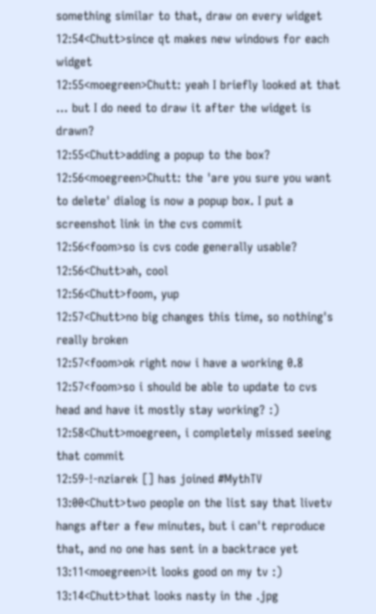something similar to that, draw on every widget
12:54<Chutt>since qt makes new windows for each widget
12:55<moegreen>Chutt: yeah I briefly looked at that ... but I do need to draw it after the widget is drawn?
12:55<Chutt>adding a popup to the box?
12:56<moegreen>Chutt: the 'are you sure you want to delete' dialog is now a popup box. I put a screenshot link in the cvs commit
12:56<foom>so is cvs code generally usable?
12:56<Chutt>ah, cool
12:56<Chutt>foom, yup
12:57<Chutt>no big changes this time, so nothing's really broken
12:57<foom>ok right now i have a working 0.8
12:57<foom>so i should be able to update to cvs head and have it mostly stay working? :)
12:58<Chutt>moegreen, i completely missed seeing that commit
12:59-!-nziarek [] has joined #MythTV
13:00<Chutt>two people on the list say that livetv hangs after a few minutes, but i can't reproduce that, and no one has sent in a backtrace yet
13:11<moegreen>it looks good on my tv :)
13:14<Chutt>that looks nasty in the .jpg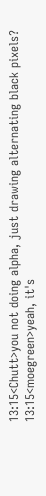13:15<Chutt>you not doing alpha, just drawing alternating black pixels?
13:15<moegreen>yeah, it's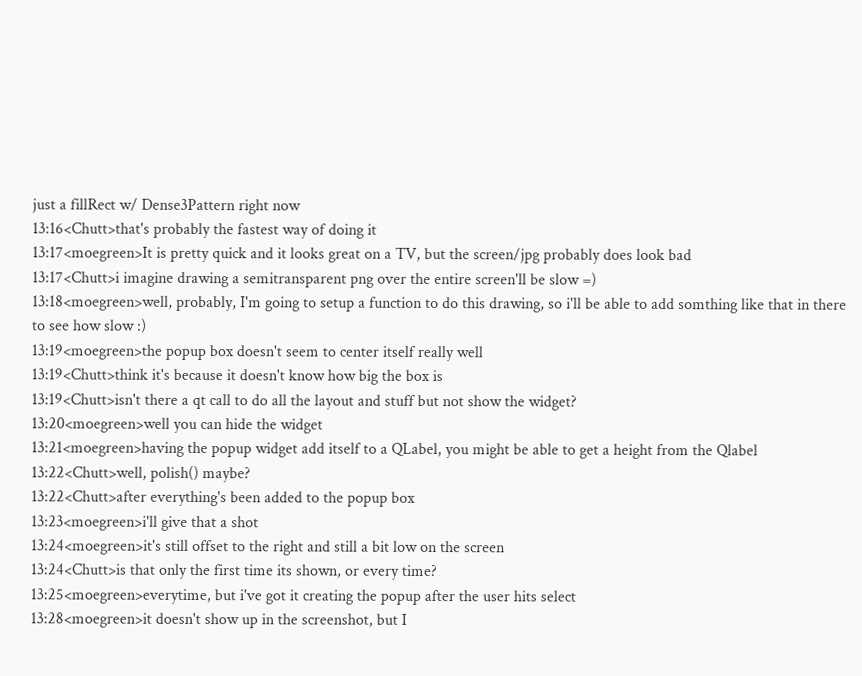just a fillRect w/ Dense3Pattern right now
13:16<Chutt>that's probably the fastest way of doing it
13:17<moegreen>It is pretty quick and it looks great on a TV, but the screen/jpg probably does look bad
13:17<Chutt>i imagine drawing a semitransparent png over the entire screen'll be slow =)
13:18<moegreen>well, probably, I'm going to setup a function to do this drawing, so i'll be able to add somthing like that in there to see how slow :)
13:19<moegreen>the popup box doesn't seem to center itself really well
13:19<Chutt>think it's because it doesn't know how big the box is
13:19<Chutt>isn't there a qt call to do all the layout and stuff but not show the widget?
13:20<moegreen>well you can hide the widget
13:21<moegreen>having the popup widget add itself to a QLabel, you might be able to get a height from the Qlabel
13:22<Chutt>well, polish() maybe?
13:22<Chutt>after everything's been added to the popup box
13:23<moegreen>i'll give that a shot
13:24<moegreen>it's still offset to the right and still a bit low on the screen
13:24<Chutt>is that only the first time its shown, or every time?
13:25<moegreen>everytime, but i've got it creating the popup after the user hits select
13:28<moegreen>it doesn't show up in the screenshot, but I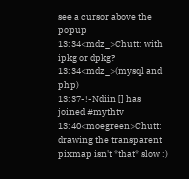see a cursor above the popup
13:34<mdz_>Chutt: with ipkg or dpkg?
13:34<mdz_>(mysql and php)
13:37-!-Ndiin [] has joined #mythtv
13:40<moegreen>Chutt: drawing the transparent pixmap isn't *that* slow :)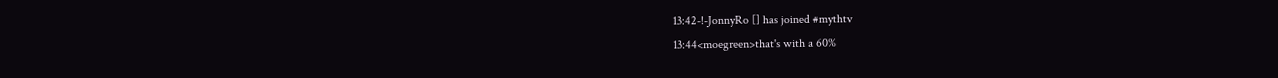13:42-!-JonnyRo [] has joined #mythtv
13:44<moegreen>that's with a 60%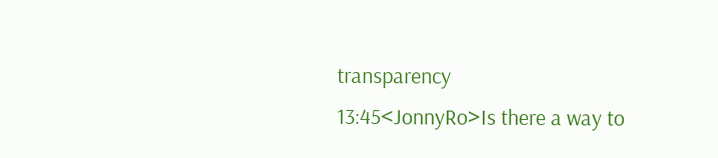transparency
13:45<JonnyRo>Is there a way to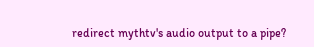redirect mythtv's audio output to a pipe?